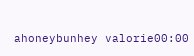ahoneybunhey valorie00:00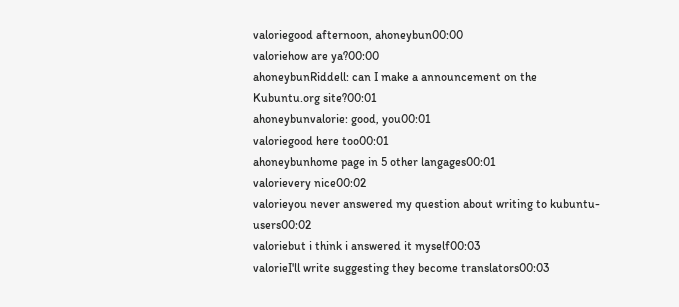valoriegood afternoon, ahoneybun00:00
valoriehow are ya?00:00
ahoneybunRiddell: can I make a announcement on the Kubuntu.org site?00:01
ahoneybunvalorie: good, you00:01
valoriegood here too00:01
ahoneybunhome page in 5 other langages00:01
valorievery nice00:02
valorieyou never answered my question about writing to kubuntu-users00:02
valoriebut i think i answered it myself00:03
valorieI'll write suggesting they become translators00:03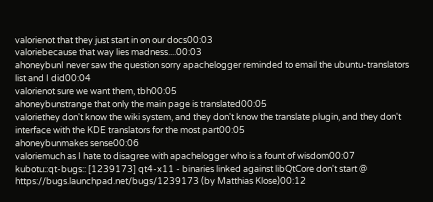valorienot that they just start in on our docs00:03
valoriebecause that way lies madness....00:03
ahoneybunI never saw the question sorry apachelogger reminded to email the ubuntu-translators list and I did00:04
valorienot sure we want them, tbh00:05
ahoneybunstrange that only the main page is translated00:05
valoriethey don't know the wiki system, and they don't know the translate plugin, and they don't interface with the KDE translators for the most part00:05
ahoneybunmakes sense00:06
valoriemuch as I hate to disagree with apachelogger who is a fount of wisdom00:07
kubotu::qt-bugs:: [1239173] qt4-x11 - binaries linked against libQtCore don't start @ https://bugs.launchpad.net/bugs/1239173 (by Matthias Klose)00:12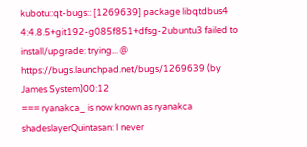kubotu::qt-bugs:: [1269639] package libqtdbus4 4:4.8.5+git192-g085f851+dfsg-2ubuntu3 failed to install/upgrade: trying... @ https://bugs.launchpad.net/bugs/1269639 (by James System)00:12
=== ryanakca_ is now known as ryanakca
shadeslayerQuintasan: I never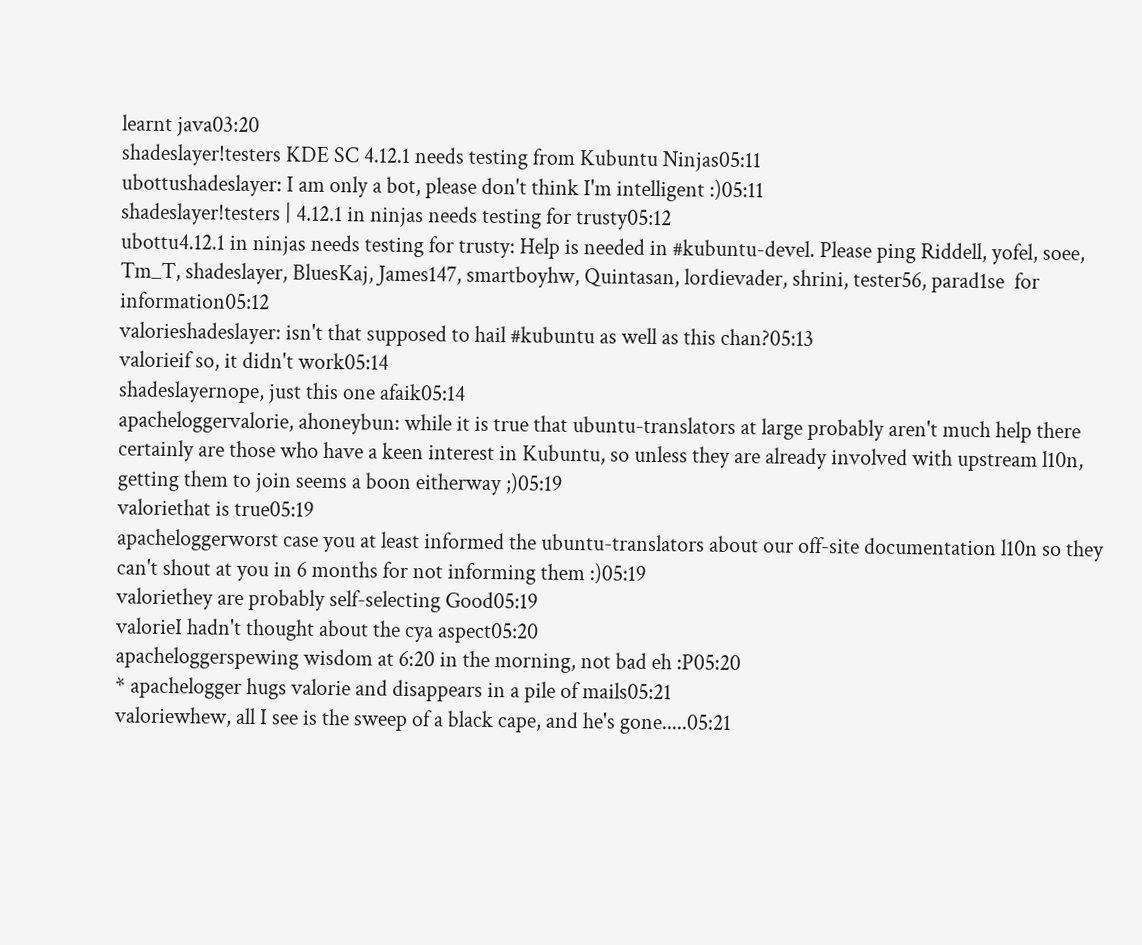learnt java03:20
shadeslayer!testers KDE SC 4.12.1 needs testing from Kubuntu Ninjas05:11
ubottushadeslayer: I am only a bot, please don't think I'm intelligent :)05:11
shadeslayer!testers | 4.12.1 in ninjas needs testing for trusty05:12
ubottu4.12.1 in ninjas needs testing for trusty: Help is needed in #kubuntu-devel. Please ping Riddell, yofel, soee, Tm_T, shadeslayer, BluesKaj, James147, smartboyhw, Quintasan, lordievader, shrini, tester56, parad1se  for information05:12
valorieshadeslayer: isn't that supposed to hail #kubuntu as well as this chan?05:13
valorieif so, it didn't work05:14
shadeslayernope, just this one afaik05:14
apacheloggervalorie, ahoneybun: while it is true that ubuntu-translators at large probably aren't much help there certainly are those who have a keen interest in Kubuntu, so unless they are already involved with upstream l10n, getting them to join seems a boon eitherway ;)05:19
valoriethat is true05:19
apacheloggerworst case you at least informed the ubuntu-translators about our off-site documentation l10n so they can't shout at you in 6 months for not informing them :)05:19
valoriethey are probably self-selecting Good05:19
valorieI hadn't thought about the cya aspect05:20
apacheloggerspewing wisdom at 6:20 in the morning, not bad eh :P05:20
* apachelogger hugs valorie and disappears in a pile of mails05:21
valoriewhew, all I see is the sweep of a black cape, and he's gone.....05:21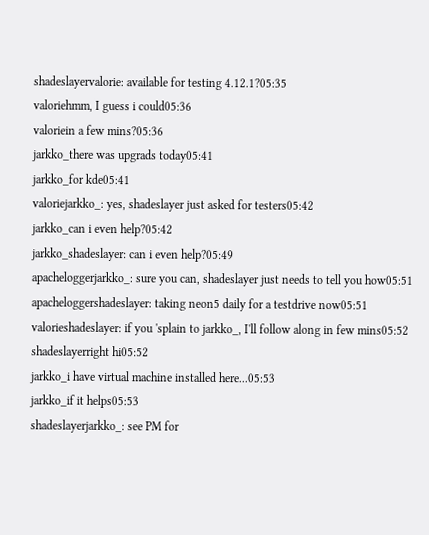shadeslayervalorie: available for testing 4.12.1?05:35
valoriehmm, I guess i could05:36
valoriein a few mins?05:36
jarkko_there was upgrads today05:41
jarkko_for kde05:41
valoriejarkko_: yes, shadeslayer just asked for testers05:42
jarkko_can i even help?05:42
jarkko_shadeslayer: can i even help?05:49
apacheloggerjarkko_: sure you can, shadeslayer just needs to tell you how05:51
apacheloggershadeslayer: taking neon5 daily for a testdrive now05:51
valorieshadeslayer: if you 'splain to jarkko_, I'll follow along in few mins05:52
shadeslayerright hi05:52
jarkko_i have virtual machine installed here...05:53
jarkko_if it helps05:53
shadeslayerjarkko_: see PM for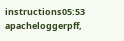instructions05:53
apacheloggerpff,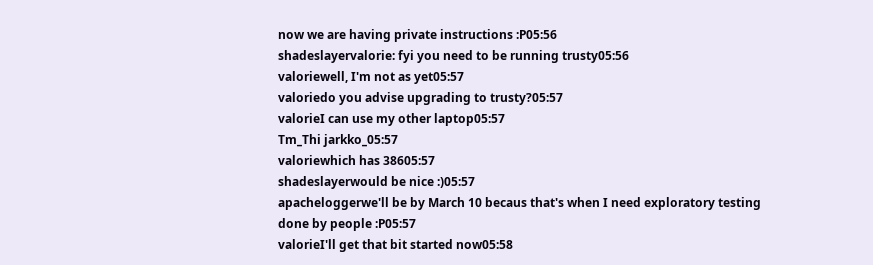now we are having private instructions :P05:56
shadeslayervalorie: fyi you need to be running trusty05:56
valoriewell, I'm not as yet05:57
valoriedo you advise upgrading to trusty?05:57
valorieI can use my other laptop05:57
Tm_Thi jarkko_05:57
valoriewhich has 38605:57
shadeslayerwould be nice :)05:57
apacheloggerwe'll be by March 10 becaus that's when I need exploratory testing done by people :P05:57
valorieI'll get that bit started now05:58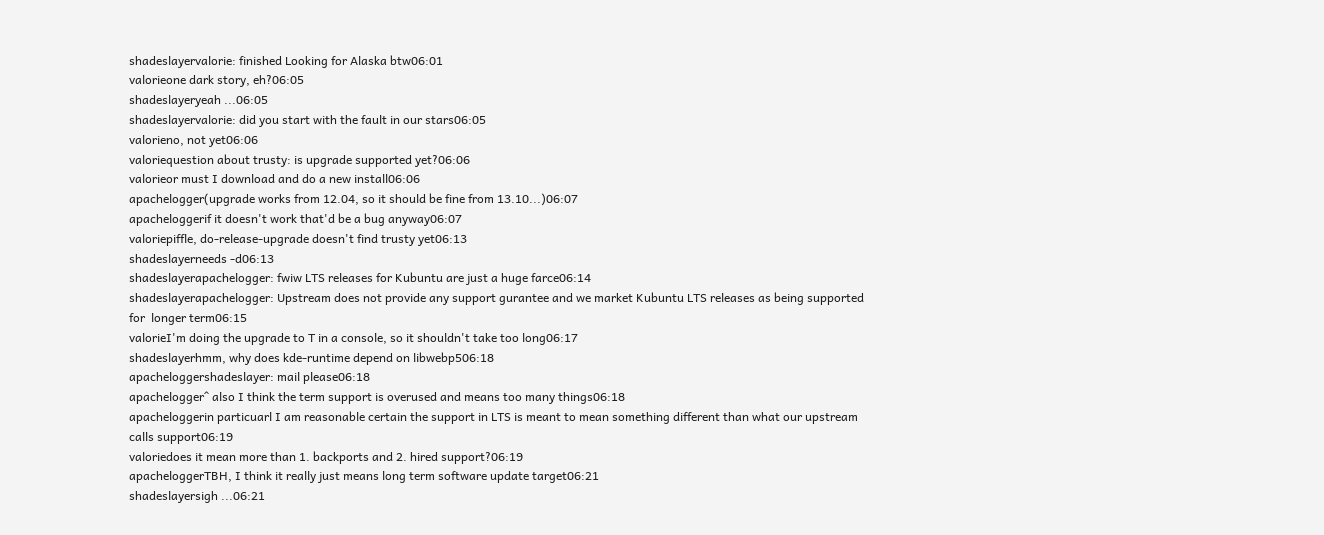shadeslayervalorie: finished Looking for Alaska btw06:01
valorieone dark story, eh?06:05
shadeslayeryeah ...06:05
shadeslayervalorie: did you start with the fault in our stars06:05
valorieno, not yet06:06
valoriequestion about trusty: is upgrade supported yet?06:06
valorieor must I download and do a new install06:06
apachelogger(upgrade works from 12.04, so it should be fine from 13.10...)06:07
apacheloggerif it doesn't work that'd be a bug anyway06:07
valoriepiffle, do-release-upgrade doesn't find trusty yet06:13
shadeslayerneeds -d06:13
shadeslayerapachelogger: fwiw LTS releases for Kubuntu are just a huge farce06:14
shadeslayerapachelogger: Upstream does not provide any support gurantee and we market Kubuntu LTS releases as being supported for  longer term06:15
valorieI'm doing the upgrade to T in a console, so it shouldn't take too long06:17
shadeslayerhmm, why does kde-runtime depend on libwebp506:18
apacheloggershadeslayer: mail please06:18
apachelogger^ also I think the term support is overused and means too many things06:18
apacheloggerin particuarl I am reasonable certain the support in LTS is meant to mean something different than what our upstream calls support06:19
valoriedoes it mean more than 1. backports and 2. hired support?06:19
apacheloggerTBH, I think it really just means long term software update target06:21
shadeslayersigh ...06:21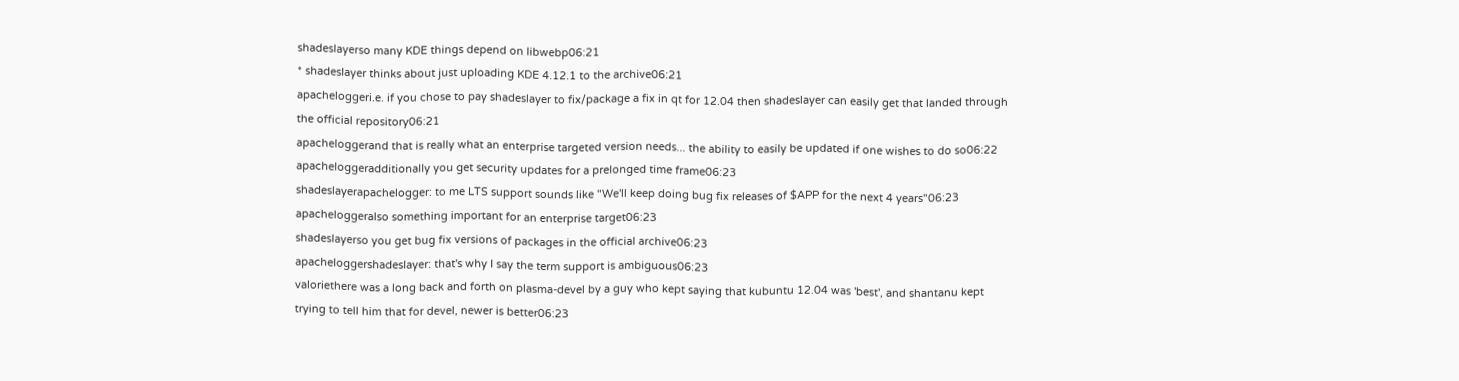shadeslayerso many KDE things depend on libwebp06:21
* shadeslayer thinks about just uploading KDE 4.12.1 to the archive06:21
apacheloggeri.e. if you chose to pay shadeslayer to fix/package a fix in qt for 12.04 then shadeslayer can easily get that landed through the official repository06:21
apacheloggerand that is really what an enterprise targeted version needs... the ability to easily be updated if one wishes to do so06:22
apacheloggeradditionally you get security updates for a prelonged time frame06:23
shadeslayerapachelogger: to me LTS support sounds like "We'll keep doing bug fix releases of $APP for the next 4 years"06:23
apacheloggeralso something important for an enterprise target06:23
shadeslayerso you get bug fix versions of packages in the official archive06:23
apacheloggershadeslayer: that's why I say the term support is ambiguous06:23
valoriethere was a long back and forth on plasma-devel by a guy who kept saying that kubuntu 12.04 was 'best', and shantanu kept trying to tell him that for devel, newer is better06:23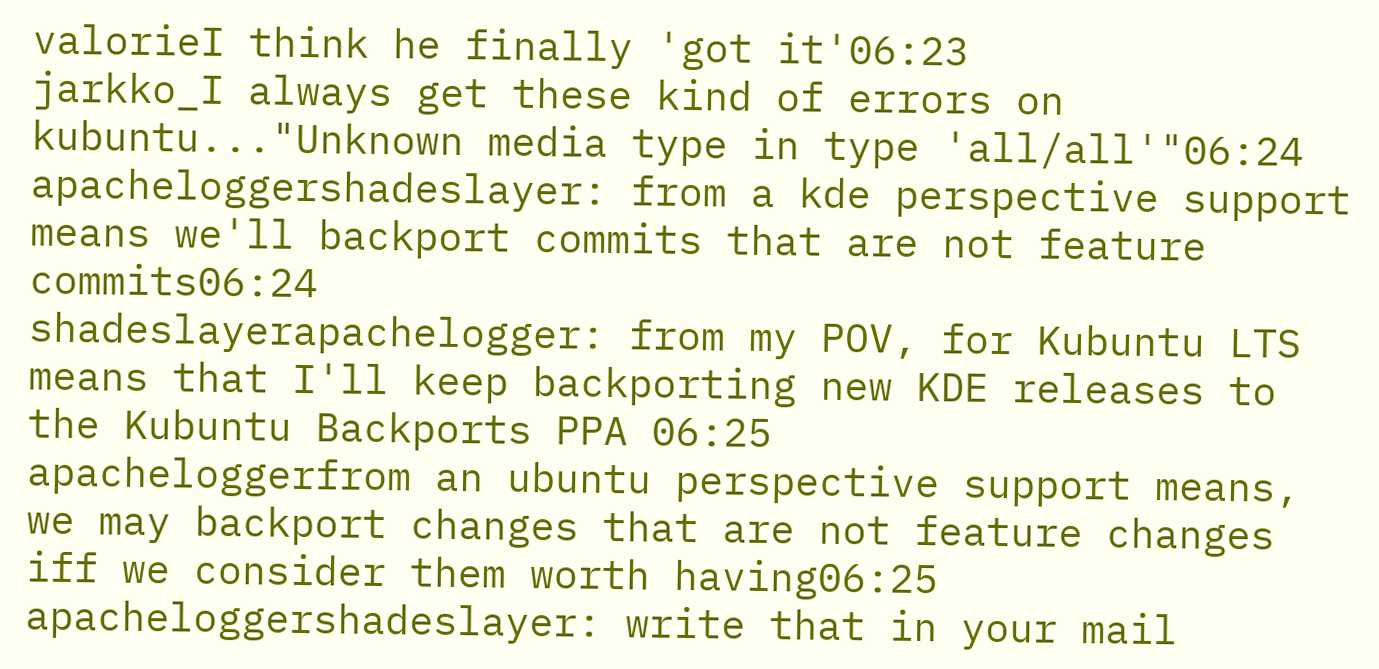valorieI think he finally 'got it'06:23
jarkko_I always get these kind of errors on kubuntu..."Unknown media type in type 'all/all'"06:24
apacheloggershadeslayer: from a kde perspective support means we'll backport commits that are not feature commits06:24
shadeslayerapachelogger: from my POV, for Kubuntu LTS means that I'll keep backporting new KDE releases to the Kubuntu Backports PPA 06:25
apacheloggerfrom an ubuntu perspective support means, we may backport changes that are not feature changes iff we consider them worth having06:25
apacheloggershadeslayer: write that in your mail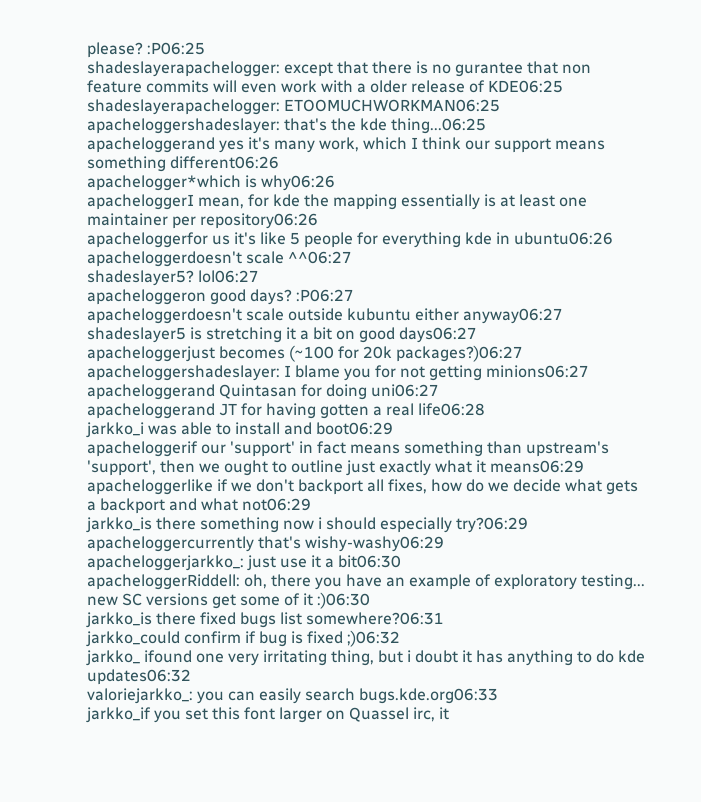please? :P06:25
shadeslayerapachelogger: except that there is no gurantee that non feature commits will even work with a older release of KDE06:25
shadeslayerapachelogger: ETOOMUCHWORKMAN06:25
apacheloggershadeslayer: that's the kde thing...06:25
apacheloggerand yes it's many work, which I think our support means something different06:26
apachelogger*which is why06:26
apacheloggerI mean, for kde the mapping essentially is at least one maintainer per repository06:26
apacheloggerfor us it's like 5 people for everything kde in ubuntu06:26
apacheloggerdoesn't scale ^^06:27
shadeslayer5? lol06:27
apacheloggeron good days? :P06:27
apacheloggerdoesn't scale outside kubuntu either anyway06:27
shadeslayer5 is stretching it a bit on good days06:27
apacheloggerjust becomes (~100 for 20k packages?)06:27
apacheloggershadeslayer: I blame you for not getting minions06:27
apacheloggerand Quintasan for doing uni06:27
apacheloggerand JT for having gotten a real life06:28
jarkko_i was able to install and boot06:29
apacheloggerif our 'support' in fact means something than upstream's 'support', then we ought to outline just exactly what it means06:29
apacheloggerlike if we don't backport all fixes, how do we decide what gets a backport and what not06:29
jarkko_is there something now i should especially try?06:29
apacheloggercurrently that's wishy-washy06:29
apacheloggerjarkko_: just use it a bit06:30
apacheloggerRiddell: oh, there you have an example of exploratory testing... new SC versions get some of it :)06:30
jarkko_is there fixed bugs list somewhere?06:31
jarkko_could confirm if bug is fixed ;)06:32
jarkko_ ifound one very irritating thing, but i doubt it has anything to do kde updates06:32
valoriejarkko_: you can easily search bugs.kde.org06:33
jarkko_if you set this font larger on Quassel irc, it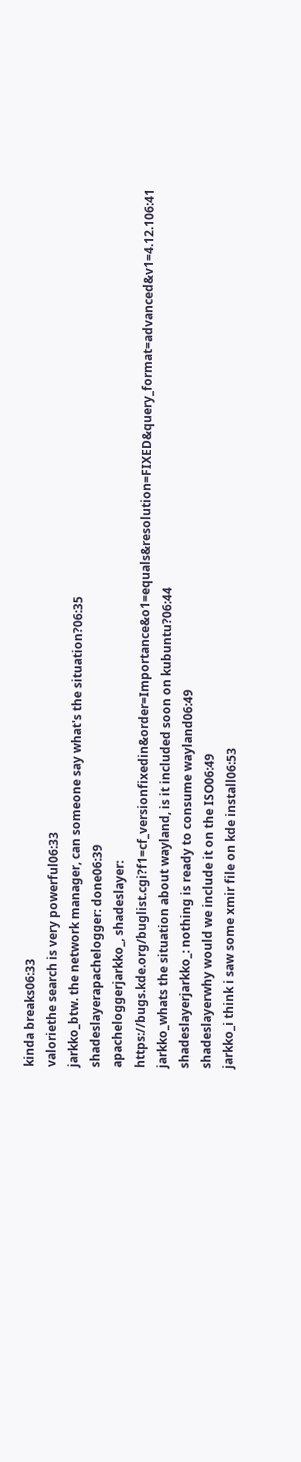kinda breaks06:33
valoriethe search is very powerful06:33
jarkko_btw. the network manager, can someone say what's the situation?06:35
shadeslayerapachelogger: done06:39
apacheloggerjarkko_, shadeslayer: https://bugs.kde.org/buglist.cgi?f1=cf_versionfixedin&order=Importance&o1=equals&resolution=FIXED&query_format=advanced&v1=4.12.106:41
jarkko_whats the situation about wayland, is it included soon on kubuntu?06:44
shadeslayerjarkko_: nothing is ready to consume wayland06:49
shadeslayerwhy would we include it on the ISO06:49
jarkko_i think i saw some xmir file on kde install06:53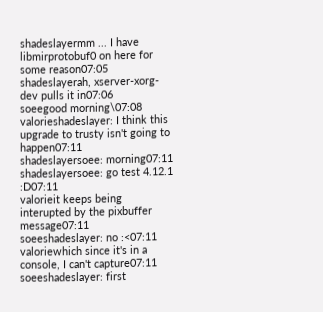shadeslayermm ... I have libmirprotobuf0 on here for some reason07:05
shadeslayerah, xserver-xorg-dev pulls it in07:06
soeegood morning\07:08
valorieshadeslayer: I think this upgrade to trusty isn't going to happen07:11
shadeslayersoee: morning07:11
shadeslayersoee: go test 4.12.1 :D07:11
valorieit keeps being interupted by the pixbuffer message07:11
soeeshadeslayer: no :<07:11
valoriewhich since it's in a console, I can't capture07:11
soeeshadeslayer: first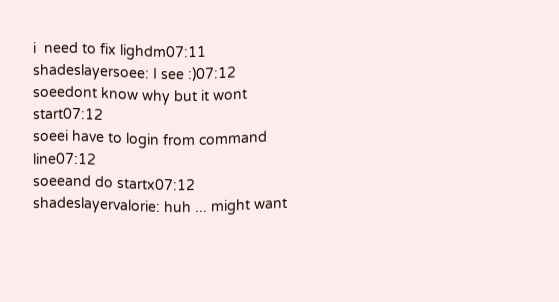i  need to fix lighdm07:11
shadeslayersoee: I see :)07:12
soeedont know why but it wont start07:12
soeei have to login from command line07:12
soeeand do startx07:12
shadeslayervalorie: huh ... might want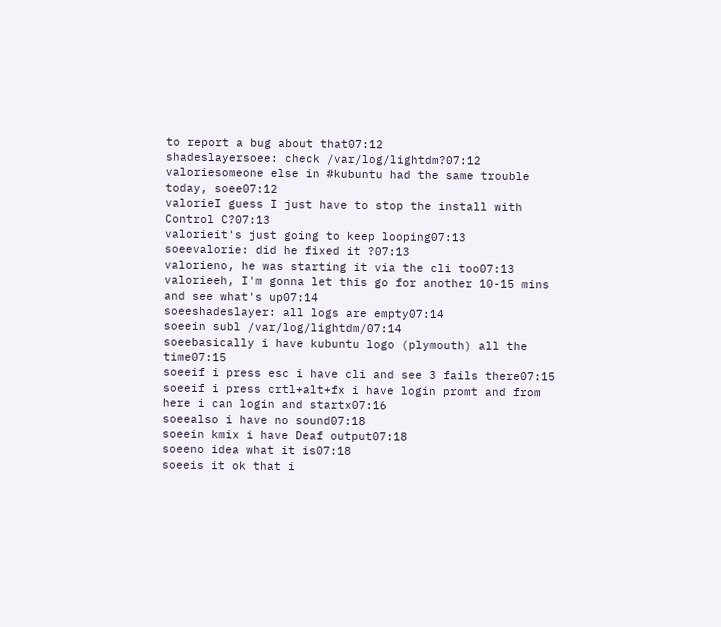to report a bug about that07:12
shadeslayersoee: check /var/log/lightdm?07:12
valoriesomeone else in #kubuntu had the same trouble today, soee07:12
valorieI guess I just have to stop the install with Control C?07:13
valorieit's just going to keep looping07:13
soeevalorie: did he fixed it ?07:13
valorieno, he was starting it via the cli too07:13
valorieeh, I'm gonna let this go for another 10-15 mins and see what's up07:14
soeeshadeslayer: all logs are empty07:14
soeein subl /var/log/lightdm/07:14
soeebasically i have kubuntu logo (plymouth) all the time07:15
soeeif i press esc i have cli and see 3 fails there07:15
soeeif i press crtl+alt+fx i have login promt and from here i can login and startx07:16
soeealso i have no sound07:18
soeein kmix i have Deaf output07:18
soeeno idea what it is07:18
soeeis it ok that i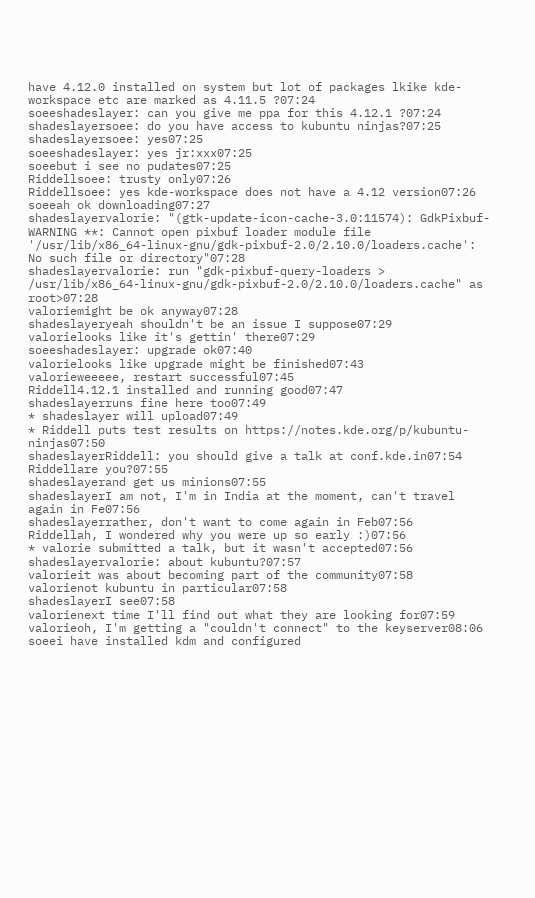have 4.12.0 installed on system but lot of packages lkike kde-workspace etc are marked as 4.11.5 ?07:24
soeeshadeslayer: can you give me ppa for this 4.12.1 ?07:24
shadeslayersoee: do you have access to kubuntu ninjas?07:25
shadeslayersoee: yes07:25
soeeshadeslayer: yes jr:xxx07:25
soeebut i see no pudates07:25
Riddellsoee: trusty only07:26
Riddellsoee: yes kde-workspace does not have a 4.12 version07:26
soeeah ok downloading07:27
shadeslayervalorie: "(gtk-update-icon-cache-3.0:11574): GdkPixbuf-WARNING **: Cannot open pixbuf loader module file '/usr/lib/x86_64-linux-gnu/gdk-pixbuf-2.0/2.10.0/loaders.cache': No such file or directory"07:28
shadeslayervalorie: run "gdk-pixbuf-query-loaders > /usr/lib/x86_64-linux-gnu/gdk-pixbuf-2.0/2.10.0/loaders.cache" as root>07:28
valoriemight be ok anyway07:28
shadeslayeryeah shouldn't be an issue I suppose07:29
valorielooks like it's gettin' there07:29
soeeshadeslayer: upgrade ok07:40
valorielooks like upgrade might be finished07:43
valorieweeeee, restart successful07:45
Riddell4.12.1 installed and running good07:47
shadeslayerruns fine here too07:49
* shadeslayer will upload07:49
* Riddell puts test results on https://notes.kde.org/p/kubuntu-ninjas07:50
shadeslayerRiddell: you should give a talk at conf.kde.in07:54
Riddellare you?07:55
shadeslayerand get us minions07:55
shadeslayerI am not, I'm in India at the moment, can't travel again in Fe07:56
shadeslayerrather, don't want to come again in Feb07:56
Riddellah, I wondered why you were up so early :)07:56
* valorie submitted a talk, but it wasn't accepted07:56
shadeslayervalorie: about kubuntu?07:57
valorieit was about becoming part of the community07:58
valorienot kubuntu in particular07:58
shadeslayerI see07:58
valorienext time I'll find out what they are looking for07:59
valorieoh, I'm getting a "couldn't connect" to the keyserver08:06
soeei have installed kdm and configured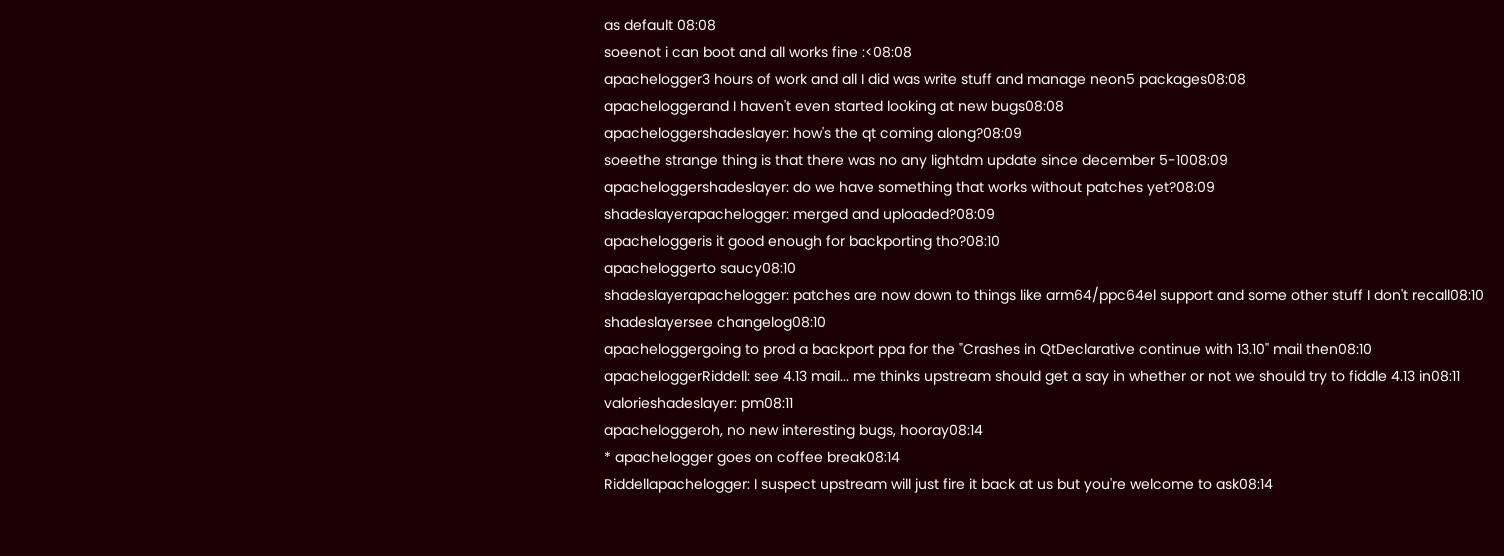as default 08:08
soeenot i can boot and all works fine :<08:08
apachelogger3 hours of work and all I did was write stuff and manage neon5 packages08:08
apacheloggerand I haven't even started looking at new bugs08:08
apacheloggershadeslayer: how's the qt coming along?08:09
soeethe strange thing is that there was no any lightdm update since december 5-1008:09
apacheloggershadeslayer: do we have something that works without patches yet?08:09
shadeslayerapachelogger: merged and uploaded?08:09
apacheloggeris it good enough for backporting tho?08:10
apacheloggerto saucy08:10
shadeslayerapachelogger: patches are now down to things like arm64/ppc64el support and some other stuff I don't recall08:10
shadeslayersee changelog08:10
apacheloggergoing to prod a backport ppa for the "Crashes in QtDeclarative continue with 13.10" mail then08:10
apacheloggerRiddell: see 4.13 mail... me thinks upstream should get a say in whether or not we should try to fiddle 4.13 in08:11
valorieshadeslayer: pm08:11
apacheloggeroh, no new interesting bugs, hooray08:14
* apachelogger goes on coffee break08:14
Riddellapachelogger: I suspect upstream will just fire it back at us but you're welcome to ask08:14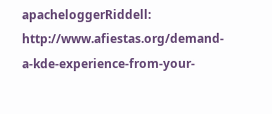apacheloggerRiddell: http://www.afiestas.org/demand-a-kde-experience-from-your-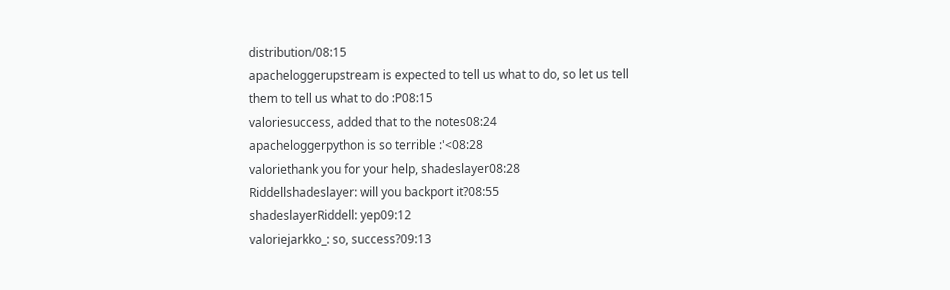distribution/08:15
apacheloggerupstream is expected to tell us what to do, so let us tell them to tell us what to do :P08:15
valoriesuccess, added that to the notes08:24
apacheloggerpython is so terrible :'<08:28
valoriethank you for your help, shadeslayer08:28
Riddellshadeslayer: will you backport it?08:55
shadeslayerRiddell: yep09:12
valoriejarkko_: so, success?09:13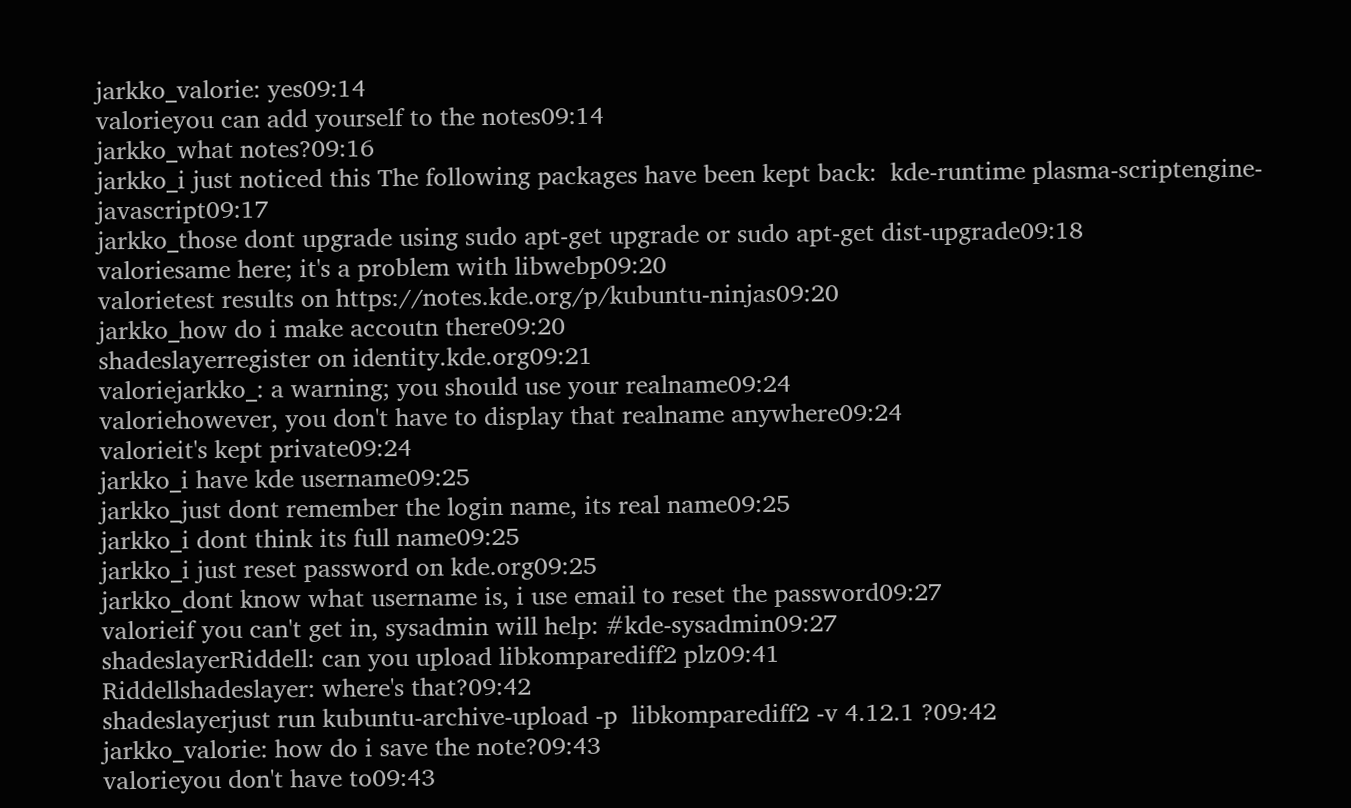jarkko_valorie: yes09:14
valorieyou can add yourself to the notes09:14
jarkko_what notes?09:16
jarkko_i just noticed this The following packages have been kept back:  kde-runtime plasma-scriptengine-javascript09:17
jarkko_those dont upgrade using sudo apt-get upgrade or sudo apt-get dist-upgrade09:18
valoriesame here; it's a problem with libwebp09:20
valorietest results on https://notes.kde.org/p/kubuntu-ninjas09:20
jarkko_how do i make accoutn there09:20
shadeslayerregister on identity.kde.org09:21
valoriejarkko_: a warning; you should use your realname09:24
valoriehowever, you don't have to display that realname anywhere09:24
valorieit's kept private09:24
jarkko_i have kde username09:25
jarkko_just dont remember the login name, its real name09:25
jarkko_i dont think its full name09:25
jarkko_i just reset password on kde.org09:25
jarkko_dont know what username is, i use email to reset the password09:27
valorieif you can't get in, sysadmin will help: #kde-sysadmin09:27
shadeslayerRiddell: can you upload libkomparediff2 plz09:41
Riddellshadeslayer: where's that?09:42
shadeslayerjust run kubuntu-archive-upload -p  libkomparediff2 -v 4.12.1 ?09:42
jarkko_valorie: how do i save the note?09:43
valorieyou don't have to09:43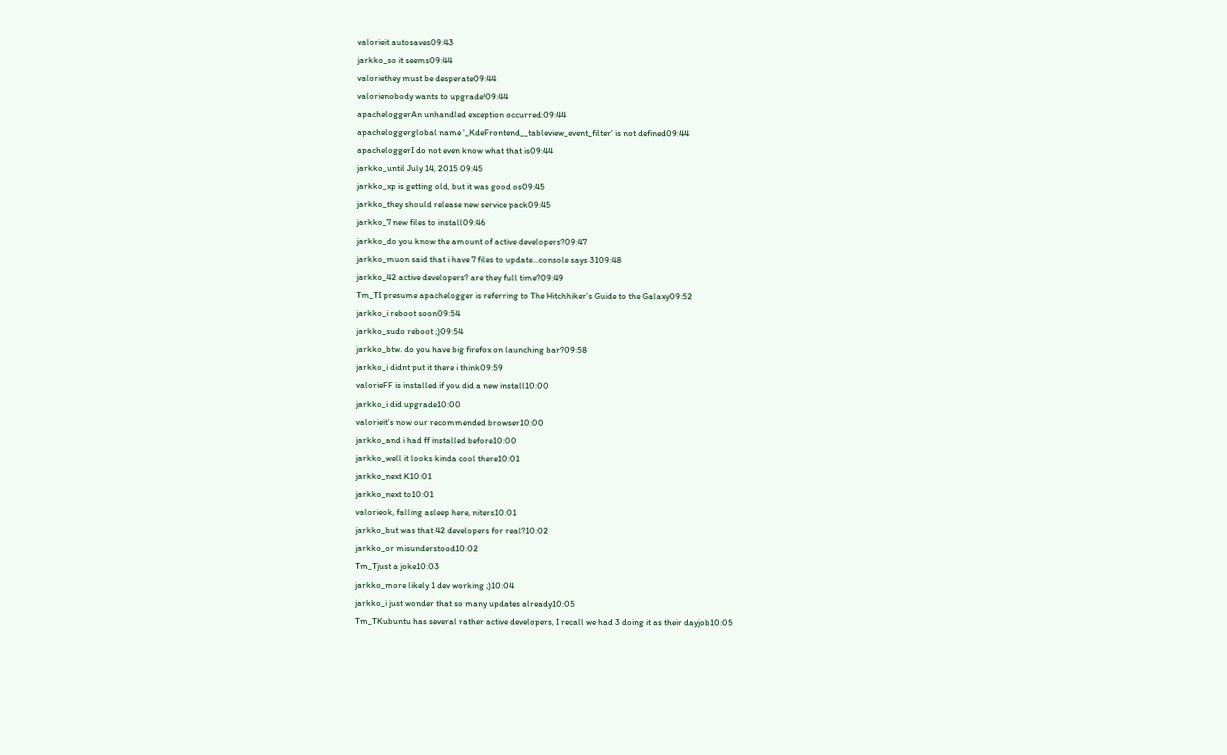valorieit autosaves09:43
jarkko_so it seems09:44
valoriethey must be desperate09:44
valorienobody wants to upgrade!09:44
apacheloggerAn unhandled exception occurred:09:44
apacheloggerglobal name '_KdeFrontend__tableview_event_filter' is not defined09:44
apacheloggerI do not even know what that is09:44
jarkko_until July 14, 2015 09:45
jarkko_xp is getting old, but it was good os09:45
jarkko_they should release new service pack09:45
jarkko_7 new files to install09:46
jarkko_do you know the amount of active developers?09:47
jarkko_muon said that i have 7 files to update...console says 3109:48
jarkko_42 active developers? are they full time?09:49
Tm_TI presume apachelogger is referring to The Hitchhiker's Guide to the Galaxy09:52
jarkko_i reboot soon09:54
jarkko_sudo reboot ;)09:54
jarkko_btw. do you have big firefox on launching bar?09:58
jarkko_i didnt put it there i think09:59
valorieFF is installed if you did a new install10:00
jarkko_i did upgrade10:00
valorieit's now our recommended browser10:00
jarkko_and i had ff installed before10:00
jarkko_well it looks kinda cool there10:01
jarkko_next K10:01
jarkko_next to10:01
valorieok, falling asleep here, niters10:01
jarkko_but was that 42 developers for real?10:02
jarkko_or misunderstood10:02
Tm_Tjust a joke10:03
jarkko_more likely 1 dev working ;)10:04
jarkko_i just wonder that so many updates already10:05
Tm_TKubuntu has several rather active developers, I recall we had 3 doing it as their dayjob10:05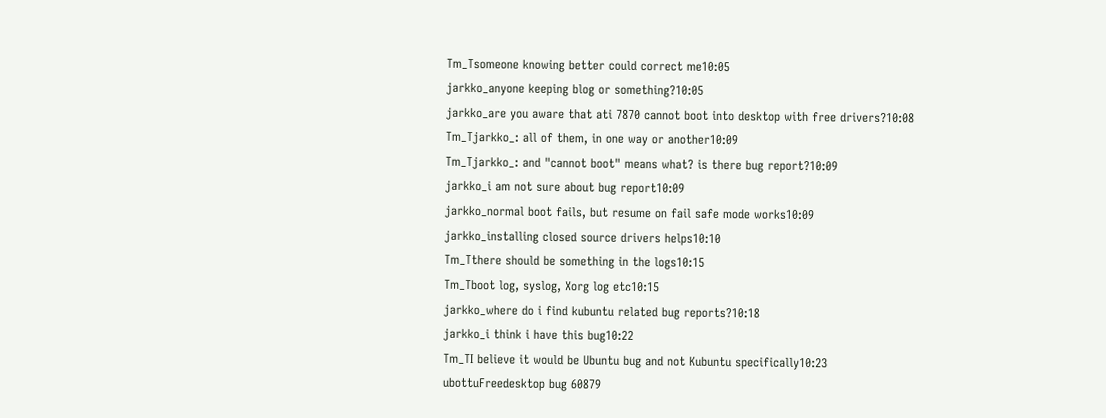Tm_Tsomeone knowing better could correct me10:05
jarkko_anyone keeping blog or something?10:05
jarkko_are you aware that ati 7870 cannot boot into desktop with free drivers?10:08
Tm_Tjarkko_: all of them, in one way or another10:09
Tm_Tjarkko_: and "cannot boot" means what? is there bug report?10:09
jarkko_i am not sure about bug report10:09
jarkko_normal boot fails, but resume on fail safe mode works10:09
jarkko_installing closed source drivers helps10:10
Tm_Tthere should be something in the logs10:15
Tm_Tboot log, syslog, Xorg log etc10:15
jarkko_where do i find kubuntu related bug reports?10:18
jarkko_i think i have this bug10:22
Tm_TI believe it would be Ubuntu bug and not Kubuntu specifically10:23
ubottuFreedesktop bug 60879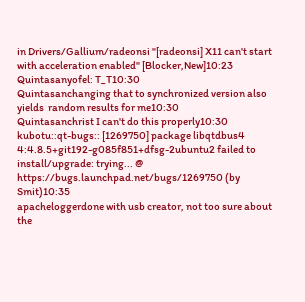in Drivers/Gallium/radeonsi "[radeonsi] X11 can't start with acceleration enabled" [Blocker,New]10:23
Quintasanyofel: T_T10:30
Quintasanchanging that to synchronized version also yields  random results for me10:30
Quintasanchrist I can't do this properly10:30
kubotu::qt-bugs:: [1269750] package libqtdbus4 4:4.8.5+git192-g085f851+dfsg-2ubuntu2 failed to install/upgrade: trying... @ https://bugs.launchpad.net/bugs/1269750 (by Smit)10:35
apacheloggerdone with usb creator, not too sure about the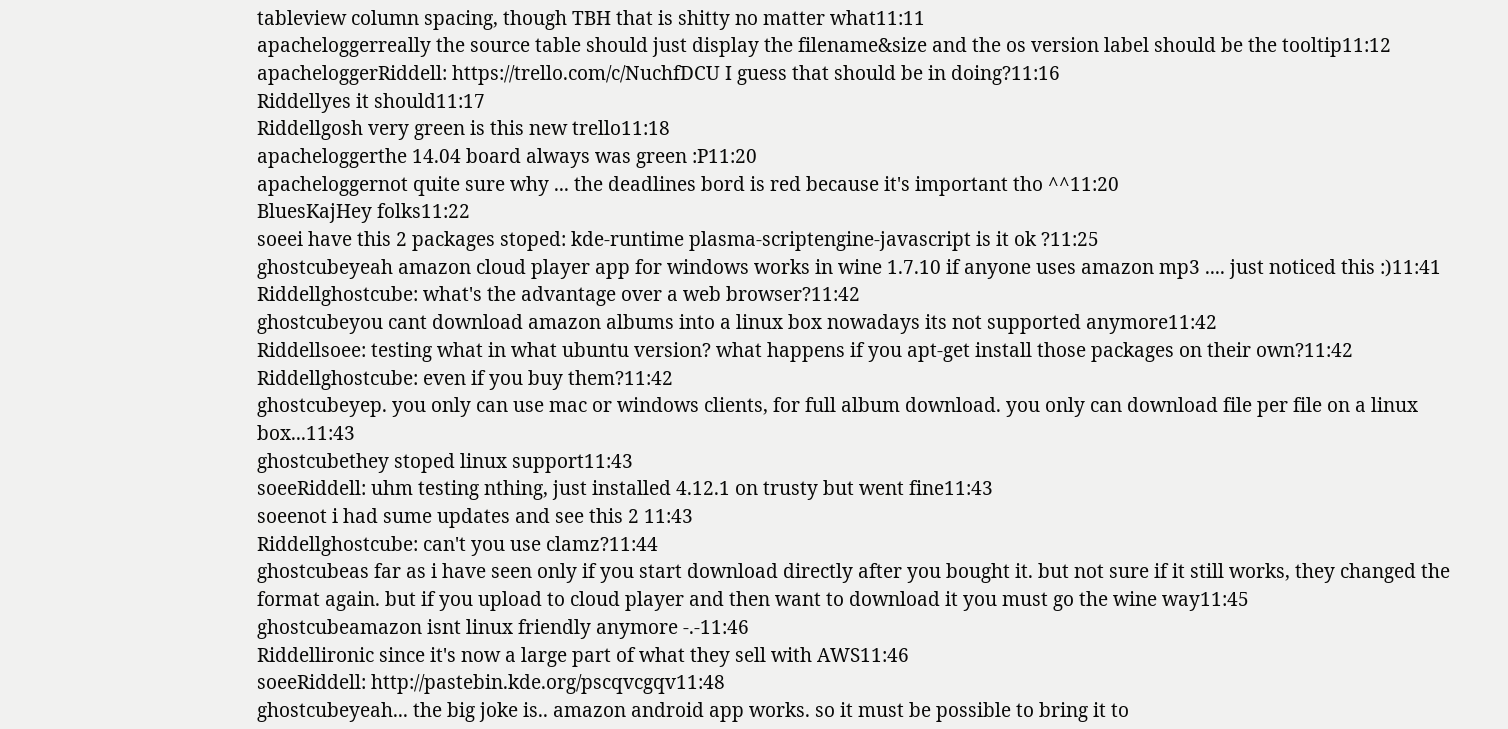tableview column spacing, though TBH that is shitty no matter what11:11
apacheloggerreally the source table should just display the filename&size and the os version label should be the tooltip11:12
apacheloggerRiddell: https://trello.com/c/NuchfDCU I guess that should be in doing?11:16
Riddellyes it should11:17
Riddellgosh very green is this new trello11:18
apacheloggerthe 14.04 board always was green :P11:20
apacheloggernot quite sure why ... the deadlines bord is red because it's important tho ^^11:20
BluesKajHey folks11:22
soeei have this 2 packages stoped: kde-runtime plasma-scriptengine-javascript is it ok ?11:25
ghostcubeyeah amazon cloud player app for windows works in wine 1.7.10 if anyone uses amazon mp3 .... just noticed this :)11:41
Riddellghostcube: what's the advantage over a web browser?11:42
ghostcubeyou cant download amazon albums into a linux box nowadays its not supported anymore11:42
Riddellsoee: testing what in what ubuntu version? what happens if you apt-get install those packages on their own?11:42
Riddellghostcube: even if you buy them?11:42
ghostcubeyep. you only can use mac or windows clients, for full album download. you only can download file per file on a linux box...11:43
ghostcubethey stoped linux support11:43
soeeRiddell: uhm testing nthing, just installed 4.12.1 on trusty but went fine11:43
soeenot i had sume updates and see this 2 11:43
Riddellghostcube: can't you use clamz?11:44
ghostcubeas far as i have seen only if you start download directly after you bought it. but not sure if it still works, they changed the format again. but if you upload to cloud player and then want to download it you must go the wine way11:45
ghostcubeamazon isnt linux friendly anymore -.-11:46
Riddellironic since it's now a large part of what they sell with AWS11:46
soeeRiddell: http://pastebin.kde.org/pscqvcgqv11:48
ghostcubeyeah... the big joke is.. amazon android app works. so it must be possible to bring it to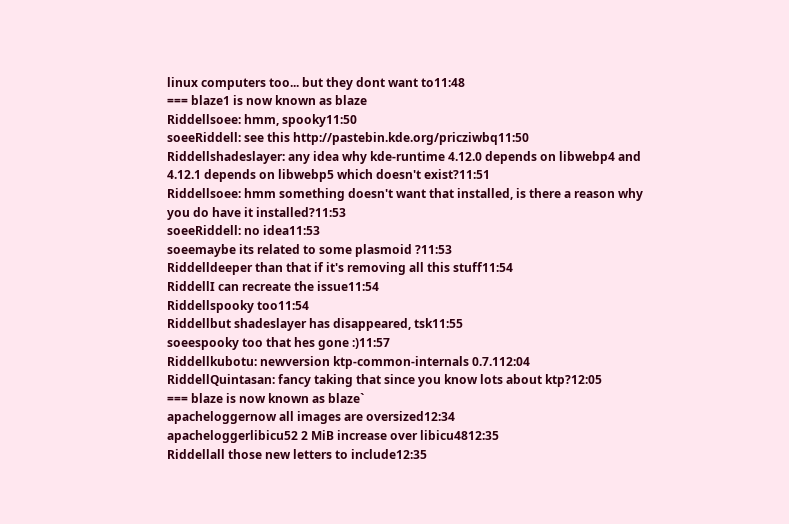linux computers too... but they dont want to11:48
=== blaze1 is now known as blaze
Riddellsoee: hmm, spooky11:50
soeeRiddell: see this http://pastebin.kde.org/pricziwbq11:50
Riddellshadeslayer: any idea why kde-runtime 4.12.0 depends on libwebp4 and 4.12.1 depends on libwebp5 which doesn't exist?11:51
Riddellsoee: hmm something doesn't want that installed, is there a reason why you do have it installed?11:53
soeeRiddell: no idea11:53
soeemaybe its related to some plasmoid ?11:53
Riddelldeeper than that if it's removing all this stuff11:54
RiddellI can recreate the issue11:54
Riddellspooky too11:54
Riddellbut shadeslayer has disappeared, tsk11:55
soeespooky too that hes gone :)11:57
Riddellkubotu: newversion ktp-common-internals 0.7.112:04
RiddellQuintasan: fancy taking that since you know lots about ktp?12:05
=== blaze is now known as blaze`
apacheloggernow all images are oversized12:34
apacheloggerlibicu52 2 MiB increase over libicu4812:35
Riddellall those new letters to include12:35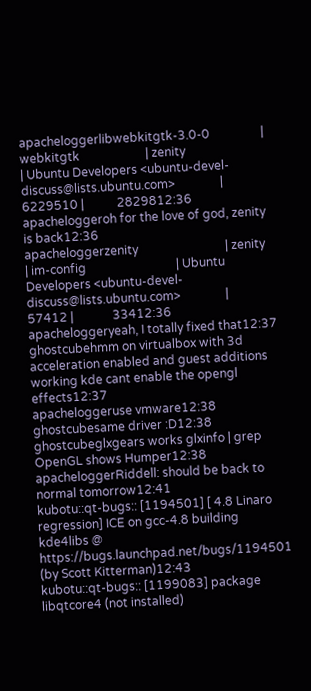apacheloggerlibwebkitgtk-3.0-0                 | webkitgtk                      | zenity                                 | Ubuntu Developers <ubuntu-devel-discuss@lists.ubuntu.com>               |         6229510 |           2829812:36
apacheloggeroh for the love of god, zenity is back12:36
apacheloggerzenity                             | zenity                         | im-config                              | Ubuntu Developers <ubuntu-devel-discuss@lists.ubuntu.com>               |           57412 |             33412:36
apacheloggeryeah, I totally fixed that12:37
ghostcubehmm on virtualbox with 3d acceleration enabled and guest additions working kde cant enable the opengl effects12:37
apacheloggeruse vmware12:38
ghostcubesame driver :D12:38
ghostcubeglxgears works glxinfo | grep OpenGL shows Humper12:38
apacheloggerRiddell: should be back to normal tomorrow12:41
kubotu::qt-bugs:: [1194501] [ 4.8 Linaro regression] ICE on gcc-4.8 building kde4libs @ https://bugs.launchpad.net/bugs/1194501 (by Scott Kitterman)12:43
kubotu::qt-bugs:: [1199083] package libqtcore4 (not installed)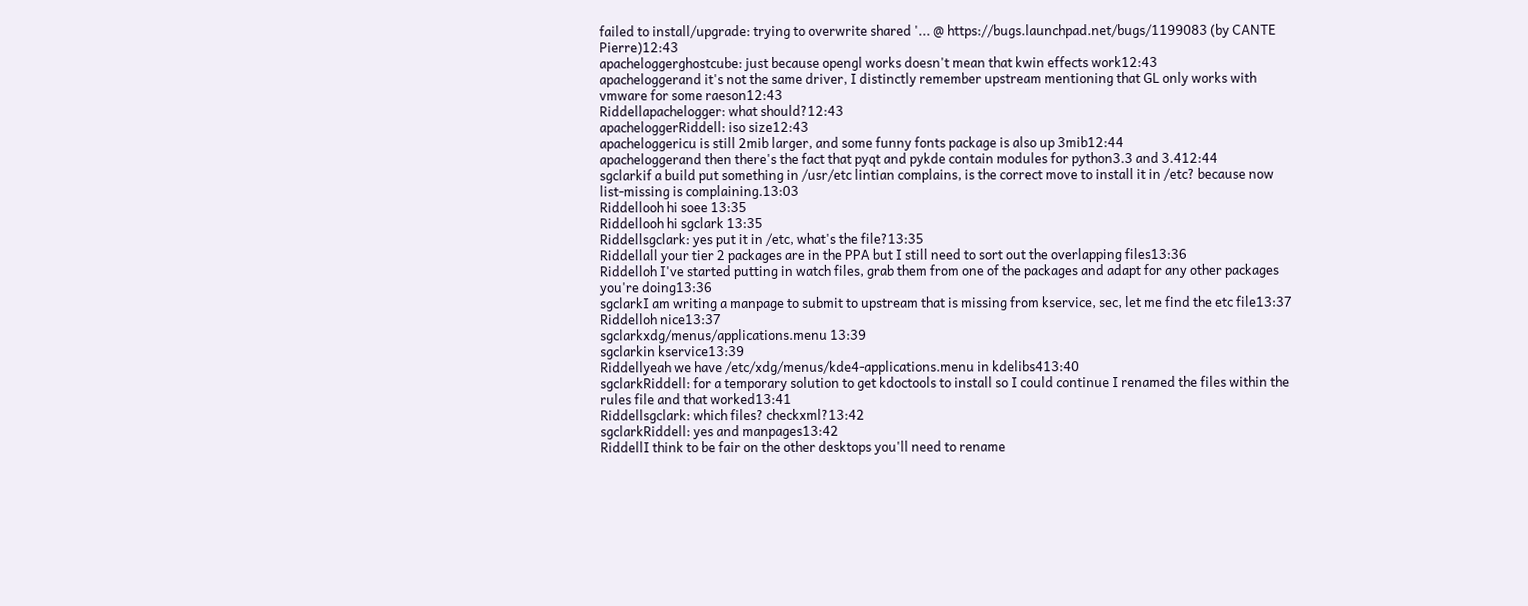failed to install/upgrade: trying to overwrite shared '... @ https://bugs.launchpad.net/bugs/1199083 (by CANTE Pierre)12:43
apacheloggerghostcube: just because opengl works doesn't mean that kwin effects work12:43
apacheloggerand it's not the same driver, I distinctly remember upstream mentioning that GL only works with vmware for some raeson12:43
Riddellapachelogger: what should?12:43
apacheloggerRiddell: iso size12:43
apacheloggericu is still 2mib larger, and some funny fonts package is also up 3mib12:44
apacheloggerand then there's the fact that pyqt and pykde contain modules for python3.3 and 3.412:44
sgclarkif a build put something in /usr/etc lintian complains, is the correct move to install it in /etc? because now list-missing is complaining.13:03
Riddellooh hi soee 13:35
Riddellooh hi sgclark 13:35
Riddellsgclark: yes put it in /etc, what's the file?13:35
Riddellall your tier 2 packages are in the PPA but I still need to sort out the overlapping files13:36
Riddelloh I've started putting in watch files, grab them from one of the packages and adapt for any other packages you're doing13:36
sgclarkI am writing a manpage to submit to upstream that is missing from kservice, sec, let me find the etc file13:37
Riddelloh nice13:37
sgclarkxdg/menus/applications.menu 13:39
sgclarkin kservice13:39
Riddellyeah we have /etc/xdg/menus/kde4-applications.menu in kdelibs413:40
sgclarkRiddell: for a temporary solution to get kdoctools to install so I could continue I renamed the files within the rules file and that worked13:41
Riddellsgclark: which files? checkxml?13:42
sgclarkRiddell: yes and manpages13:42
RiddellI think to be fair on the other desktops you'll need to rename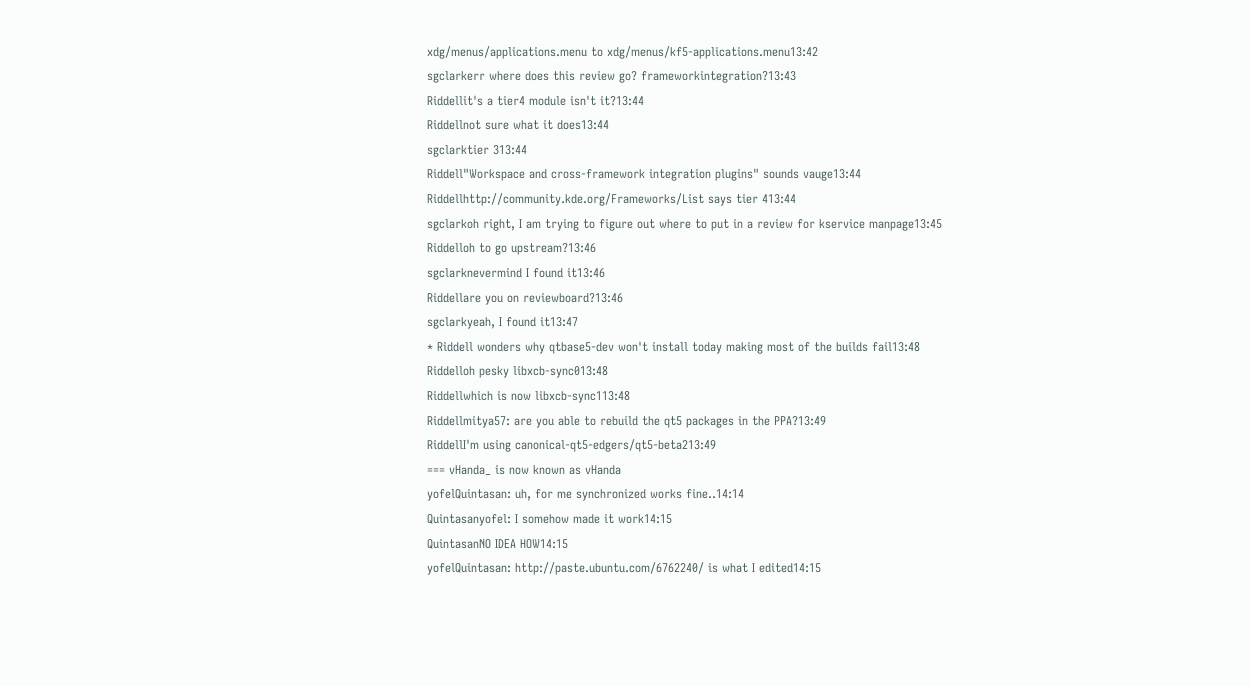xdg/menus/applications.menu to xdg/menus/kf5-applications.menu13:42
sgclarkerr where does this review go? frameworkintegration?13:43
Riddellit's a tier4 module isn't it?13:44
Riddellnot sure what it does13:44
sgclarktier 313:44
Riddell"Workspace and cross-framework integration plugins" sounds vauge13:44
Riddellhttp://community.kde.org/Frameworks/List says tier 413:44
sgclarkoh right, I am trying to figure out where to put in a review for kservice manpage13:45
Riddelloh to go upstream?13:46
sgclarknevermind I found it13:46
Riddellare you on reviewboard?13:46
sgclarkyeah, I found it13:47
* Riddell wonders why qtbase5-dev won't install today making most of the builds fail13:48
Riddelloh pesky libxcb-sync013:48
Riddellwhich is now libxcb-sync113:48
Riddellmitya57: are you able to rebuild the qt5 packages in the PPA?13:49
RiddellI'm using canonical-qt5-edgers/qt5-beta213:49
=== vHanda_ is now known as vHanda
yofelQuintasan: uh, for me synchronized works fine..14:14
Quintasanyofel: I somehow made it work14:15
QuintasanNO IDEA HOW14:15
yofelQuintasan: http://paste.ubuntu.com/6762240/ is what I edited14:15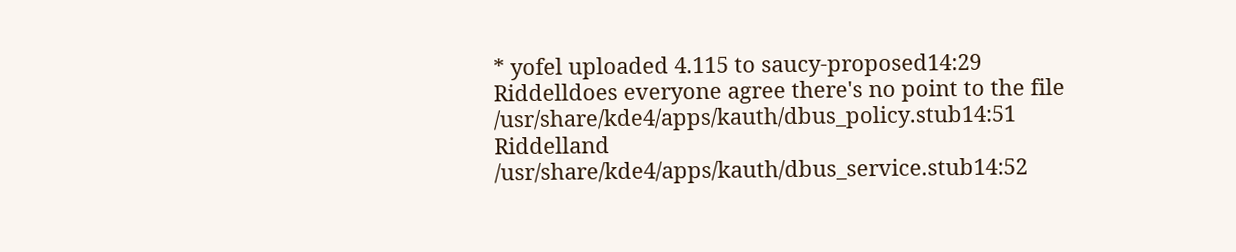* yofel uploaded 4.115 to saucy-proposed14:29
Riddelldoes everyone agree there's no point to the file /usr/share/kde4/apps/kauth/dbus_policy.stub14:51
Riddelland /usr/share/kde4/apps/kauth/dbus_service.stub14:52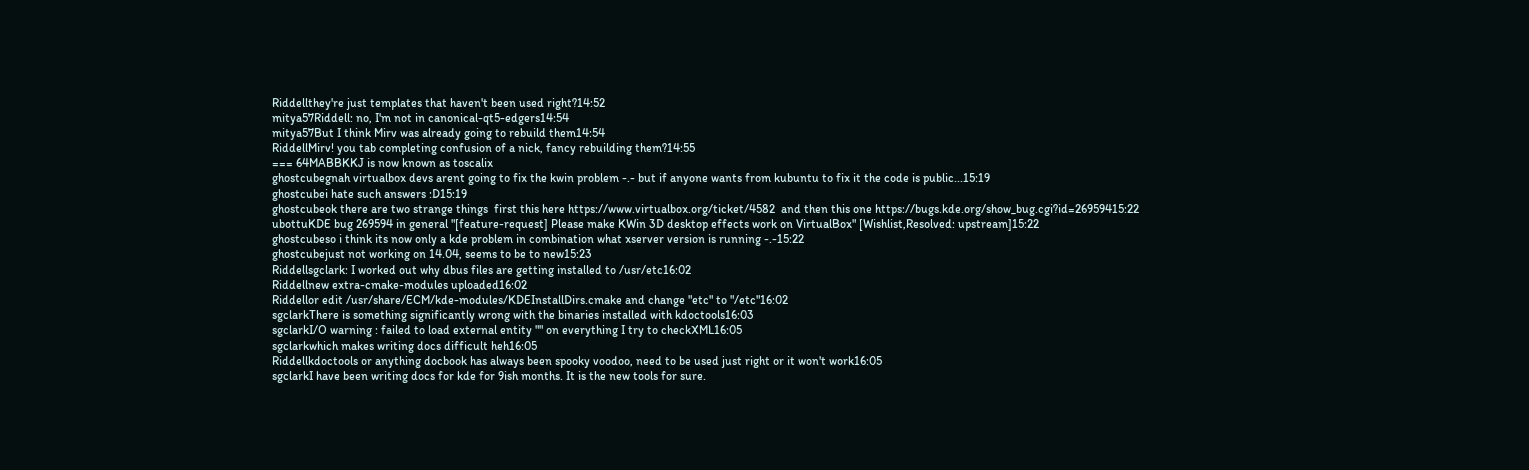Riddellthey're just templates that haven't been used right?14:52
mitya57Riddell: no, I'm not in canonical-qt5-edgers14:54
mitya57But I think Mirv was already going to rebuild them14:54
RiddellMirv! you tab completing confusion of a nick, fancy rebuilding them?14:55
=== 64MABBKKJ is now known as toscalix
ghostcubegnah virtualbox devs arent going to fix the kwin problem -.- but if anyone wants from kubuntu to fix it the code is public...15:19
ghostcubei hate such answers :D15:19
ghostcubeok there are two strange things  first this here https://www.virtualbox.org/ticket/4582  and then this one https://bugs.kde.org/show_bug.cgi?id=26959415:22
ubottuKDE bug 269594 in general "[feature-request] Please make KWin 3D desktop effects work on VirtualBox" [Wishlist,Resolved: upstream]15:22
ghostcubeso i think its now only a kde problem in combination what xserver version is running -.-15:22
ghostcubejust not working on 14.04, seems to be to new15:23
Riddellsgclark: I worked out why dbus files are getting installed to /usr/etc16:02
Riddellnew extra-cmake-modules uploaded16:02
Riddellor edit /usr/share/ECM/kde-modules/KDEInstallDirs.cmake and change "etc" to "/etc"16:02
sgclarkThere is something significantly wrong with the binaries installed with kdoctools16:03
sgclarkI/O warning : failed to load external entity "" on everything I try to checkXML16:05
sgclarkwhich makes writing docs difficult heh16:05
Riddellkdoctools or anything docbook has always been spooky voodoo, need to be used just right or it won't work16:05
sgclarkI have been writing docs for kde for 9ish months. It is the new tools for sure.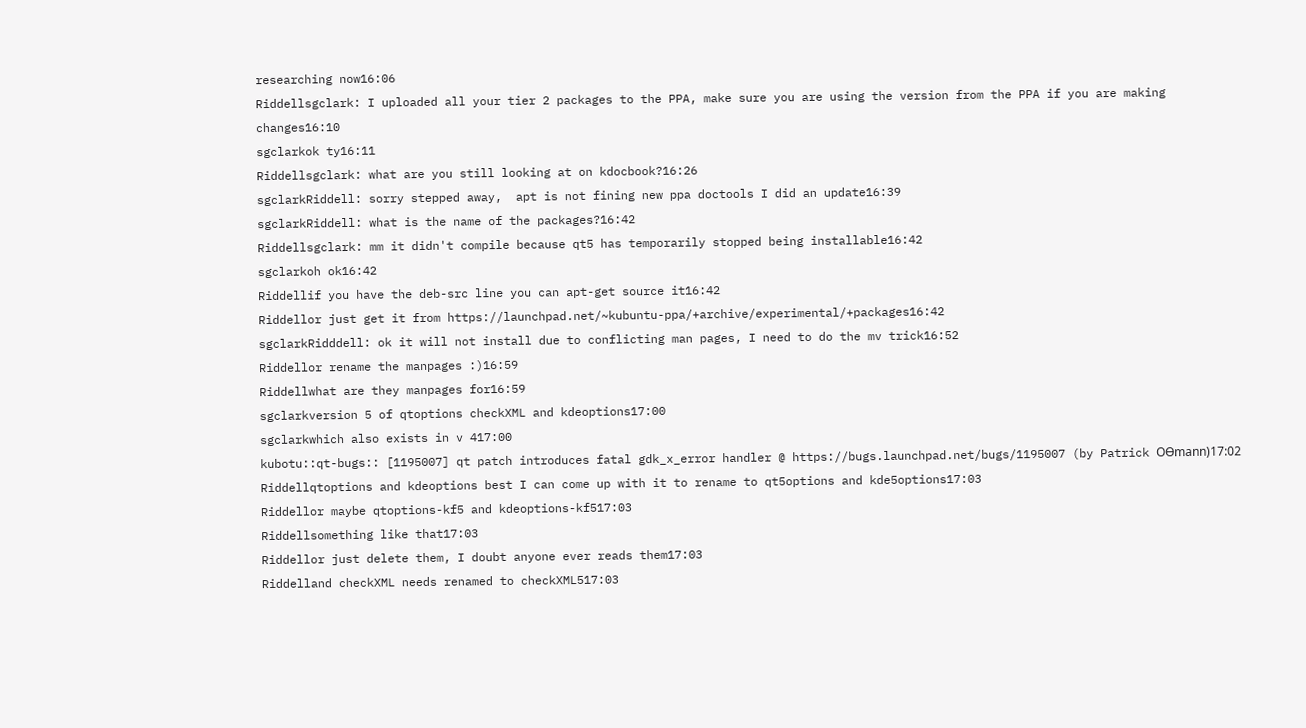researching now16:06
Riddellsgclark: I uploaded all your tier 2 packages to the PPA, make sure you are using the version from the PPA if you are making changes16:10
sgclarkok ty16:11
Riddellsgclark: what are you still looking at on kdocbook?16:26
sgclarkRiddell: sorry stepped away,  apt is not fining new ppa doctools I did an update16:39
sgclarkRiddell: what is the name of the packages?16:42
Riddellsgclark: mm it didn't compile because qt5 has temporarily stopped being installable16:42
sgclarkoh ok16:42
Riddellif you have the deb-src line you can apt-get source it16:42
Riddellor just get it from https://launchpad.net/~kubuntu-ppa/+archive/experimental/+packages16:42
sgclarkRidddell: ok it will not install due to conflicting man pages, I need to do the mv trick16:52
Riddellor rename the manpages :)16:59
Riddellwhat are they manpages for16:59
sgclarkversion 5 of qtoptions checkXML and kdeoptions17:00
sgclarkwhich also exists in v 417:00
kubotu::qt-bugs:: [1195007] qt patch introduces fatal gdk_x_error handler @ https://bugs.launchpad.net/bugs/1195007 (by Patrick OƟmann)17:02
Riddellqtoptions and kdeoptions best I can come up with it to rename to qt5options and kde5options17:03
Riddellor maybe qtoptions-kf5 and kdeoptions-kf517:03
Riddellsomething like that17:03
Riddellor just delete them, I doubt anyone ever reads them17:03
Riddelland checkXML needs renamed to checkXML517:03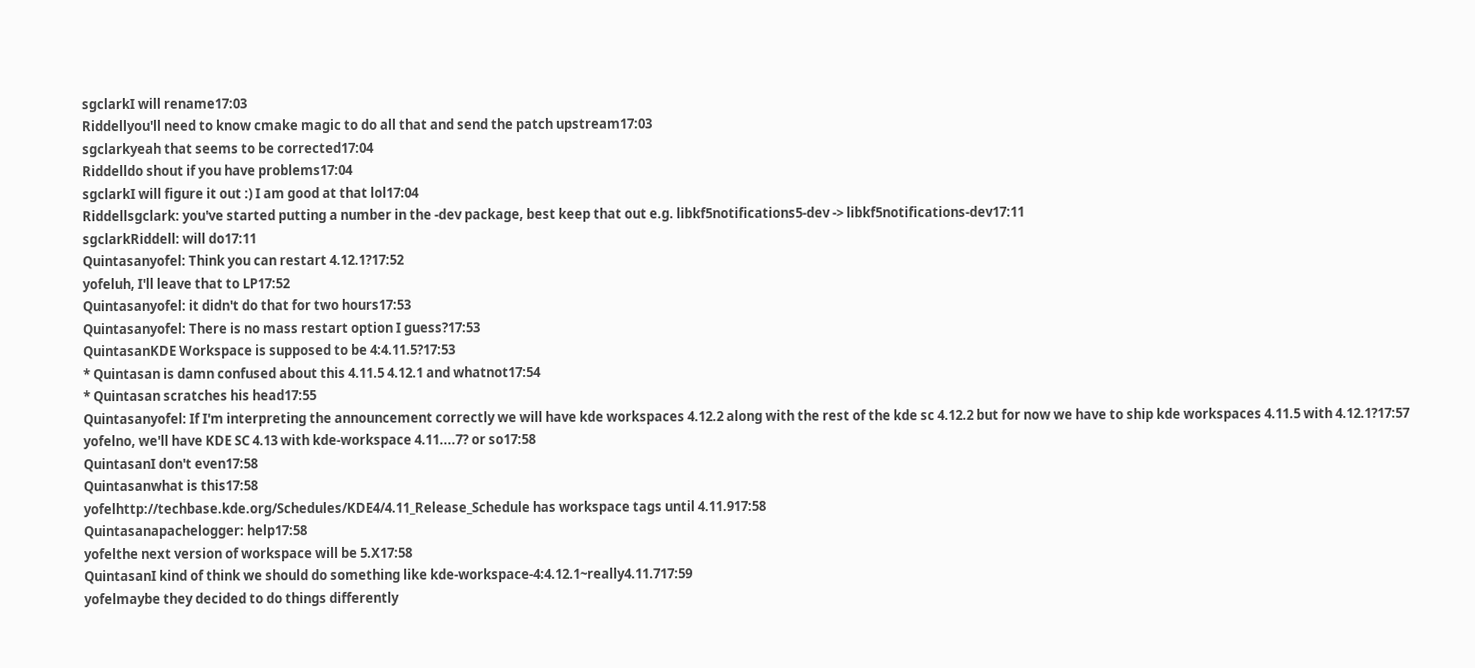sgclarkI will rename17:03
Riddellyou'll need to know cmake magic to do all that and send the patch upstream17:03
sgclarkyeah that seems to be corrected17:04
Riddelldo shout if you have problems17:04
sgclarkI will figure it out :) I am good at that lol17:04
Riddellsgclark: you've started putting a number in the -dev package, best keep that out e.g. libkf5notifications5-dev -> libkf5notifications-dev17:11
sgclarkRiddell: will do17:11
Quintasanyofel: Think you can restart 4.12.1?17:52
yofeluh, I'll leave that to LP17:52
Quintasanyofel: it didn't do that for two hours17:53
Quintasanyofel: There is no mass restart option I guess?17:53
QuintasanKDE Workspace is supposed to be 4:4.11.5?17:53
* Quintasan is damn confused about this 4.11.5 4.12.1 and whatnot17:54
* Quintasan scratches his head17:55
Quintasanyofel: If I'm interpreting the announcement correctly we will have kde workspaces 4.12.2 along with the rest of the kde sc 4.12.2 but for now we have to ship kde workspaces 4.11.5 with 4.12.1?17:57
yofelno, we'll have KDE SC 4.13 with kde-workspace 4.11....7? or so17:58
QuintasanI don't even17:58
Quintasanwhat is this17:58
yofelhttp://techbase.kde.org/Schedules/KDE4/4.11_Release_Schedule has workspace tags until 4.11.917:58
Quintasanapachelogger: help17:58
yofelthe next version of workspace will be 5.X17:58
QuintasanI kind of think we should do something like kde-workspace-4:4.12.1~really4.11.717:59
yofelmaybe they decided to do things differently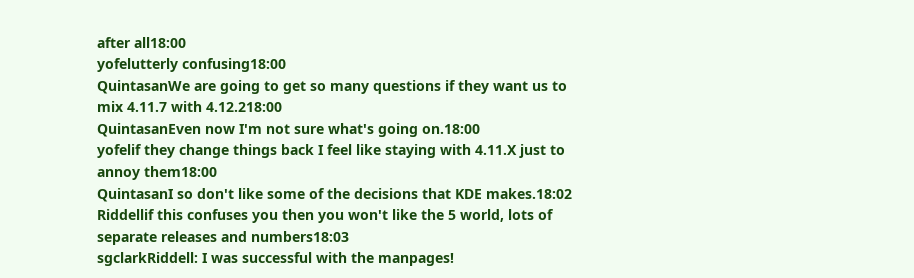after all18:00
yofelutterly confusing18:00
QuintasanWe are going to get so many questions if they want us to mix 4.11.7 with 4.12.218:00
QuintasanEven now I'm not sure what's going on.18:00
yofelif they change things back I feel like staying with 4.11.X just to annoy them18:00
QuintasanI so don't like some of the decisions that KDE makes.18:02
Riddellif this confuses you then you won't like the 5 world, lots of separate releases and numbers18:03
sgclarkRiddell: I was successful with the manpages!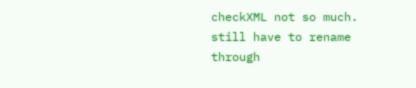checkXML not so much. still have to rename through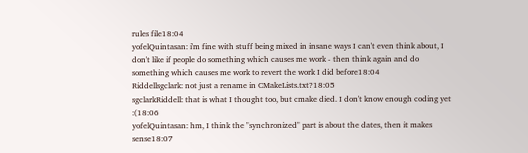rules file18:04
yofelQuintasan: i'm fine with stuff being mixed in insane ways I can't even think about, I don't like if people do something which causes me work - then think again and do something which causes me work to revert the work I did before18:04
Riddellsgclark: not just a rename in CMakeLists.txt?18:05
sgclarkRiddell: that is what I thought too, but cmake died. I don't know enough coding yet :(18:06
yofelQuintasan: hm, I think the "synchronized" part is about the dates, then it makes sense18:07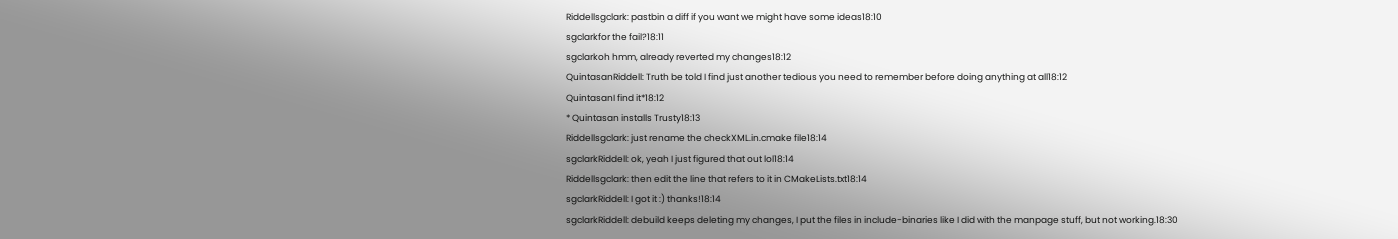Riddellsgclark: pastbin a diff if you want we might have some ideas18:10
sgclarkfor the fail?18:11
sgclarkoh hmm, already reverted my changes18:12
QuintasanRiddell: Truth be told I find just another tedious you need to remember before doing anything at all18:12
QuintasanI find it*18:12
* Quintasan installs Trusty18:13
Riddellsgclark: just rename the checkXML.in.cmake file18:14
sgclarkRiddell: ok, yeah I just figured that out lol18:14
Riddellsgclark: then edit the line that refers to it in CMakeLists.txt18:14
sgclarkRiddell: I got it :) thanks!18:14
sgclarkRiddell: debuild keeps deleting my changes, I put the files in include-binaries like I did with the manpage stuff, but not working.18:30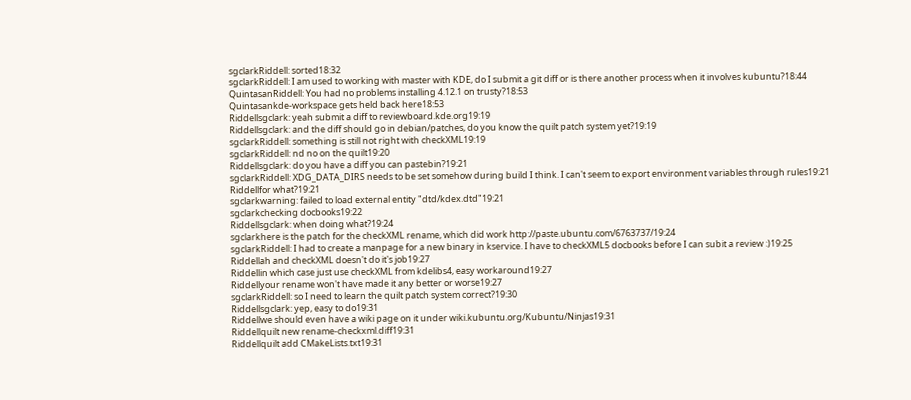sgclarkRiddell: sorted18:32
sgclarkRiddell: I am used to working with master with KDE, do I submit a git diff or is there another process when it involves kubuntu?18:44
QuintasanRiddell: You had no problems installing 4.12.1 on trusty?18:53
Quintasankde-workspace gets held back here18:53
Riddellsgclark: yeah submit a diff to reviewboard.kde.org19:19
Riddellsgclark: and the diff should go in debian/patches, do you know the quilt patch system yet?19:19
sgclarkRiddell: something is still not right with checkXML19:19
sgclarkRiddell: nd no on the quilt19:20
Riddellsgclark: do you have a diff you can pastebin?19:21
sgclarkRiddell: XDG_DATA_DIRS needs to be set somehow during build I think. I can't seem to export environment variables through rules19:21
Riddellfor what?19:21
sgclarkwarning: failed to load external entity "dtd/kdex.dtd"19:21
sgclarkchecking docbooks19:22
Riddellsgclark: when doing what?19:24
sgclarkhere is the patch for the checkXML rename, which did work http://paste.ubuntu.com/6763737/19:24
sgclarkRiddell: I had to create a manpage for a new binary in kservice. I have to checkXML5 docbooks before I can subit a review :)19:25
Riddellah and checkXML doesn't do it's job19:27
Riddellin which case just use checkXML from kdelibs4, easy workaround19:27
Riddellyour rename won't have made it any better or worse19:27
sgclarkRiddell: so I need to learn the quilt patch system correct?19:30
Riddellsgclark: yep, easy to do19:31
Riddellwe should even have a wiki page on it under wiki.kubuntu.org/Kubuntu/Ninjas19:31
Riddellquilt new rename-checkxml.diff19:31
Riddellquilt add CMakeLists.txt19:31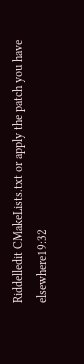Riddelledit CMakeLists.txt or apply the patch you have elsewhere19:32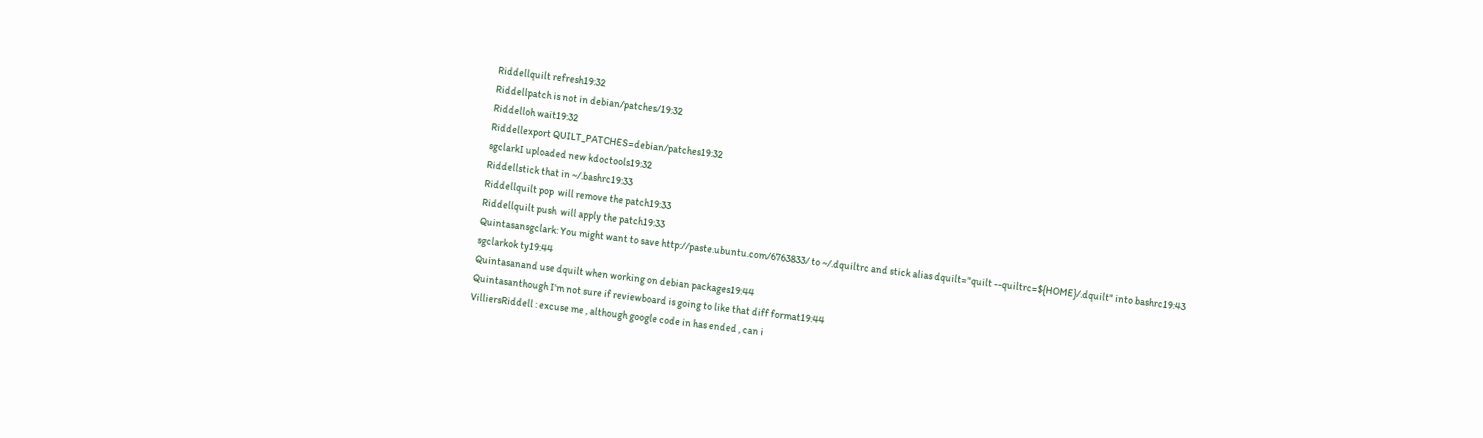Riddellquilt refresh19:32
Riddellpatch is not in debian/patches/19:32
Riddelloh wait19:32
Riddellexport QUILT_PATCHES=debian/patches19:32
sgclarkI uploaded new kdoctools19:32
Riddellstick that in ~/.bashrc19:33
Riddellquilt pop  will remove the patch19:33
Riddellquilt push  will apply the patch19:33
Quintasansgclark: You might want to save http://paste.ubuntu.com/6763833/ to ~/.dquiltrc and stick alias dquilt="quilt --quiltrc=${HOME}/.dquilt" into bashrc19:43
sgclarkok ty19:44
Quintasanand use dquilt when working on debian packages19:44
Quintasanthough I'm not sure if reviewboard is going to like that diff format19:44
VilliersRiddell : excuse me , although google code in has ended , can i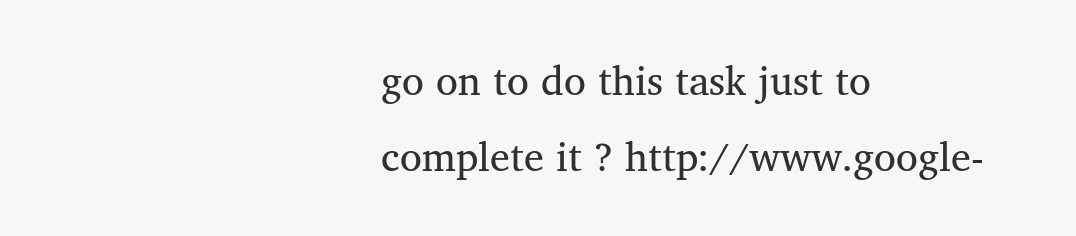go on to do this task just to complete it ? http://www.google-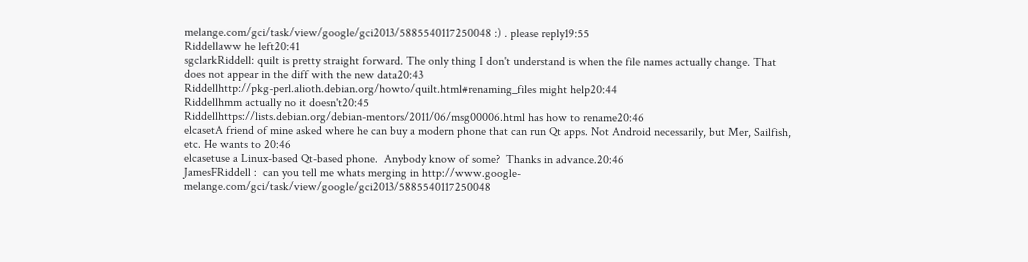melange.com/gci/task/view/google/gci2013/5885540117250048 :) . please reply19:55
Riddellaww he left20:41
sgclarkRiddell: quilt is pretty straight forward. The only thing I don't understand is when the file names actually change. That does not appear in the diff with the new data20:43
Riddellhttp://pkg-perl.alioth.debian.org/howto/quilt.html#renaming_files might help20:44
Riddellhmm actually no it doesn't20:45
Riddellhttps://lists.debian.org/debian-mentors/2011/06/msg00006.html has how to rename20:46
elcasetA friend of mine asked where he can buy a modern phone that can run Qt apps. Not Android necessarily, but Mer, Sailfish, etc. He wants to 20:46
elcasetuse a Linux-based Qt-based phone.  Anybody know of some?  Thanks in advance.20:46
JamesFRiddell :  can you tell me whats merging in http://www.google-melange.com/gci/task/view/google/gci2013/5885540117250048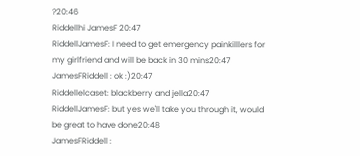?20:46
Riddellhi JamesF 20:47
RiddellJamesF: I need to get emergency painkilllers for my girlfriend and will be back in 30 mins20:47
JamesFRiddell : ok :)20:47
Riddellelcaset: blackberry and jella20:47
RiddellJamesF: but yes we'll take you through it, would be great to have done20:48
JamesFRiddell :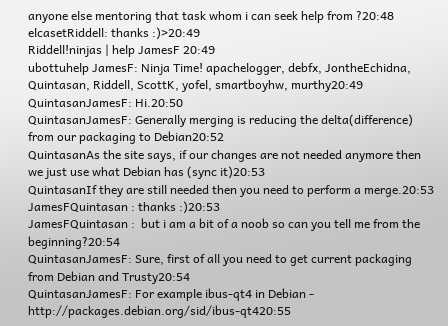anyone else mentoring that task whom i can seek help from ?20:48
elcasetRiddell: thanks :)>20:49
Riddell!ninjas | help JamesF 20:49
ubottuhelp JamesF: Ninja Time! apachelogger, debfx, JontheEchidna, Quintasan, Riddell, ScottK, yofel, smartboyhw, murthy20:49
QuintasanJamesF: Hi.20:50
QuintasanJamesF: Generally merging is reducing the delta(difference) from our packaging to Debian20:52
QuintasanAs the site says, if our changes are not needed anymore then we just use what Debian has (sync it)20:53
QuintasanIf they are still needed then you need to perform a merge.20:53
JamesFQuintasan : thanks :)20:53
JamesFQuintasan :  but i am a bit of a noob so can you tell me from the beginning?20:54
QuintasanJamesF: Sure, first of all you need to get current packaging from Debian and Trusty20:54
QuintasanJamesF: For example ibus-qt4 in Debian - http://packages.debian.org/sid/ibus-qt420:55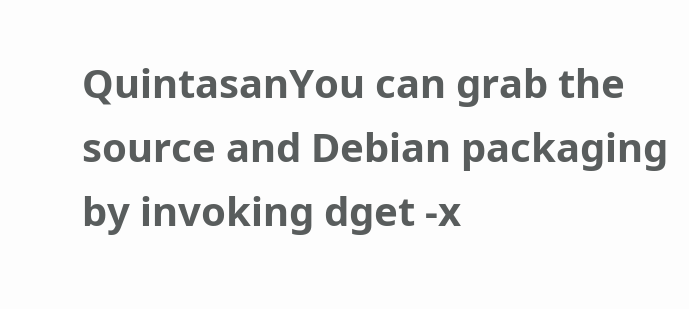QuintasanYou can grab the source and Debian packaging by invoking dget -x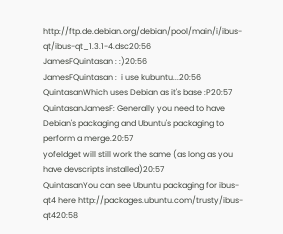http://ftp.de.debian.org/debian/pool/main/i/ibus-qt/ibus-qt_1.3.1-4.dsc20:56
JamesFQuintasan : :)20:56
JamesFQuintasan :  i use kubuntu...20:56
QuintasanWhich uses Debian as it's base :P20:57
QuintasanJamesF: Generally you need to have Debian's packaging and Ubuntu's packaging to perform a merge.20:57
yofeldget will still work the same (as long as you have devscripts installed)20:57
QuintasanYou can see Ubuntu packaging for ibus-qt4 here http://packages.ubuntu.com/trusty/ibus-qt420:58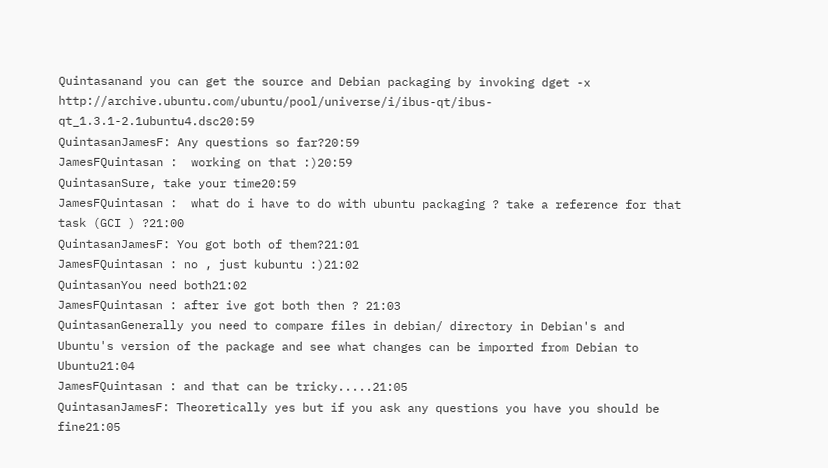Quintasanand you can get the source and Debian packaging by invoking dget -x http://archive.ubuntu.com/ubuntu/pool/universe/i/ibus-qt/ibus-qt_1.3.1-2.1ubuntu4.dsc20:59
QuintasanJamesF: Any questions so far?20:59
JamesFQuintasan :  working on that :)20:59
QuintasanSure, take your time20:59
JamesFQuintasan :  what do i have to do with ubuntu packaging ? take a reference for that task (GCI ) ?21:00
QuintasanJamesF: You got both of them?21:01
JamesFQuintasan : no , just kubuntu :)21:02
QuintasanYou need both21:02
JamesFQuintasan : after ive got both then ? 21:03
QuintasanGenerally you need to compare files in debian/ directory in Debian's and Ubuntu's version of the package and see what changes can be imported from Debian to Ubuntu21:04
JamesFQuintasan : and that can be tricky.....21:05
QuintasanJamesF: Theoretically yes but if you ask any questions you have you should be fine21:05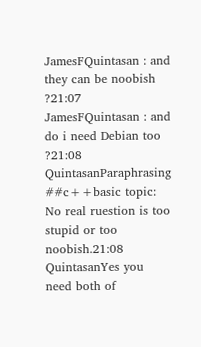JamesFQuintasan : and they can be noobish ?21:07
JamesFQuintasan : and do i need Debian too ?21:08
QuintasanParaphrasing ##c++basic topic: No real ruestion is too stupid or too noobish.21:08
QuintasanYes you need both of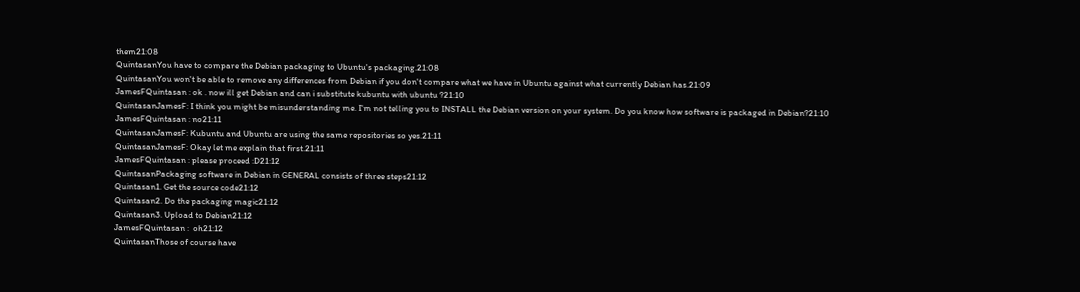them21:08
QuintasanYou have to compare the Debian packaging to Ubuntu's packaging.21:08
QuintasanYou won't be able to remove any differences from Debian if you don't compare what we have in Ubuntu against what currently Debian has.21:09
JamesFQuintasan : ok . now ill get Debian and can i substitute kubuntu with ubuntu ?21:10
QuintasanJamesF: I think you might be misunderstanding me. I'm not telling you to INSTALL the Debian version on your system. Do you know how software is packaged in Debian?21:10
JamesFQuintasan : no21:11
QuintasanJamesF: Kubuntu and Ubuntu are using the same repositories so yes.21:11
QuintasanJamesF: Okay let me explain that first.21:11
JamesFQuintasan : please proceed :D21:12
QuintasanPackaging software in Debian in GENERAL consists of three steps21:12
Quintasan1. Get the source code21:12
Quintasan2. Do the packaging magic21:12
Quintasan3. Upload to Debian21:12
JamesFQuintasan :  oh21:12
QuintasanThose of course have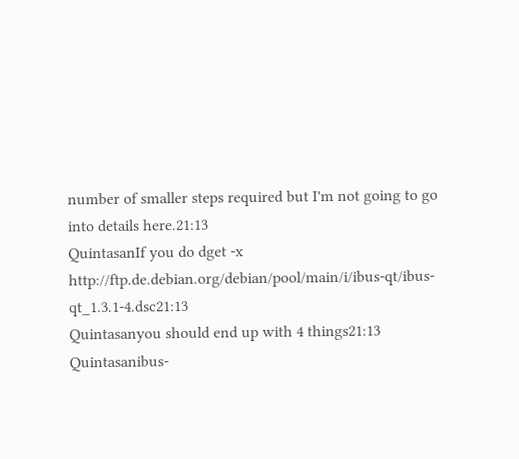number of smaller steps required but I'm not going to go into details here.21:13
QuintasanIf you do dget -x http://ftp.de.debian.org/debian/pool/main/i/ibus-qt/ibus-qt_1.3.1-4.dsc21:13
Quintasanyou should end up with 4 things21:13
Quintasanibus-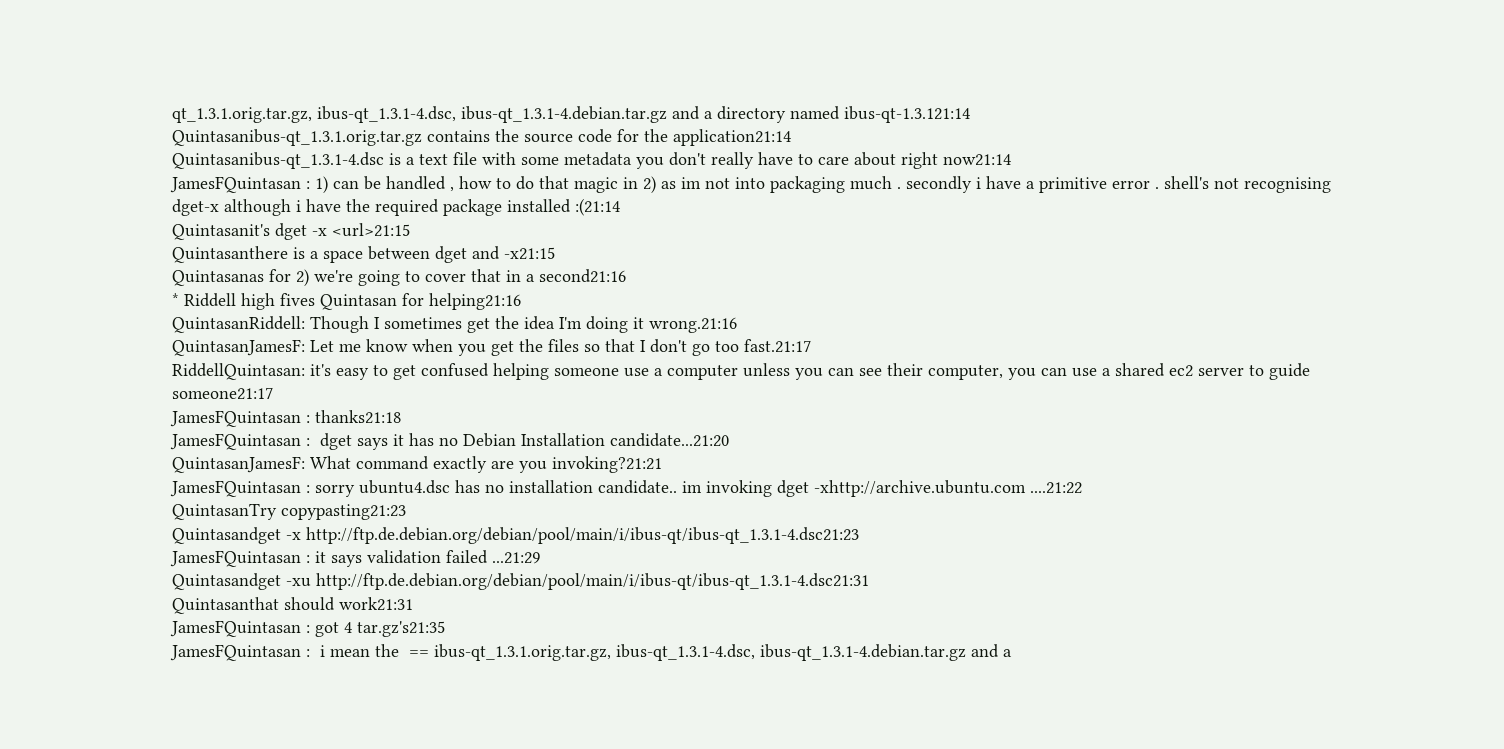qt_1.3.1.orig.tar.gz, ibus-qt_1.3.1-4.dsc, ibus-qt_1.3.1-4.debian.tar.gz and a directory named ibus-qt-1.3.121:14
Quintasanibus-qt_1.3.1.orig.tar.gz contains the source code for the application21:14
Quintasanibus-qt_1.3.1-4.dsc is a text file with some metadata you don't really have to care about right now21:14
JamesFQuintasan : 1) can be handled , how to do that magic in 2) as im not into packaging much . secondly i have a primitive error . shell's not recognising dget-x although i have the required package installed :(21:14
Quintasanit's dget -x <url>21:15
Quintasanthere is a space between dget and -x21:15
Quintasanas for 2) we're going to cover that in a second21:16
* Riddell high fives Quintasan for helping21:16
QuintasanRiddell: Though I sometimes get the idea I'm doing it wrong.21:16
QuintasanJamesF: Let me know when you get the files so that I don't go too fast.21:17
RiddellQuintasan: it's easy to get confused helping someone use a computer unless you can see their computer, you can use a shared ec2 server to guide someone21:17
JamesFQuintasan : thanks21:18
JamesFQuintasan :  dget says it has no Debian Installation candidate...21:20
QuintasanJamesF: What command exactly are you invoking?21:21
JamesFQuintasan : sorry ubuntu4.dsc has no installation candidate.. im invoking dget -xhttp://archive.ubuntu.com ....21:22
QuintasanTry copypasting21:23
Quintasandget -x http://ftp.de.debian.org/debian/pool/main/i/ibus-qt/ibus-qt_1.3.1-4.dsc21:23
JamesFQuintasan : it says validation failed ...21:29
Quintasandget -xu http://ftp.de.debian.org/debian/pool/main/i/ibus-qt/ibus-qt_1.3.1-4.dsc21:31
Quintasanthat should work21:31
JamesFQuintasan : got 4 tar.gz's21:35
JamesFQuintasan :  i mean the  == ibus-qt_1.3.1.orig.tar.gz, ibus-qt_1.3.1-4.dsc, ibus-qt_1.3.1-4.debian.tar.gz and a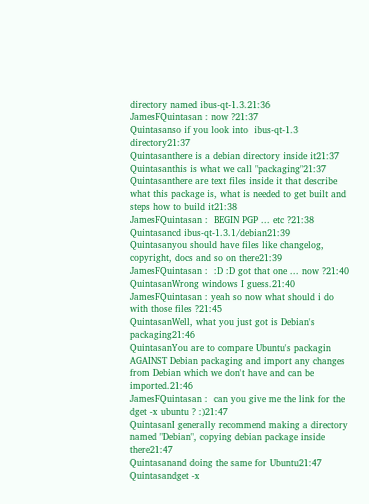directory named ibus-qt-1.3.21:36
JamesFQuintasan : now ?21:37
Quintasanso if you look into  ibus-qt-1.3 directory21:37
Quintasanthere is a debian directory inside it21:37
Quintasanthis is what we call "packaging"21:37
Quintasanthere are text files inside it that describe what this package is, what is needed to get built and steps how to build it21:38
JamesFQuintasan :  BEGIN PGP ... etc ?21:38
Quintasancd ibus-qt-1.3.1/debian21:39
Quintasanyou should have files like changelog, copyright, docs and so on there21:39
JamesFQuintasan :  :D :D got that one ... now ?21:40
QuintasanWrong windows I guess.21:40
JamesFQuintasan : yeah so now what should i do  with those files ?21:45
QuintasanWell, what you just got is Debian's packaging21:46
QuintasanYou are to compare Ubuntu's packagin AGAINST Debian packaging and import any changes from Debian which we don't have and can be imported.21:46
JamesFQuintasan :  can you give me the link for the dget -x ubuntu ? :)21:47
QuintasanI generally recommend making a directory named "Debian", copying debian package inside there21:47
Quintasanand doing the same for Ubuntu21:47
Quintasandget -x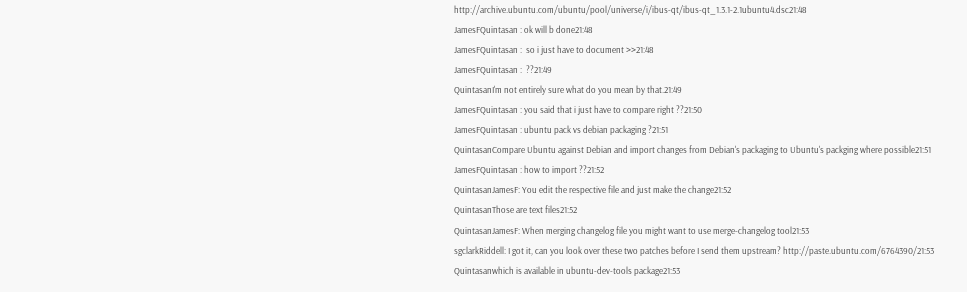http://archive.ubuntu.com/ubuntu/pool/universe/i/ibus-qt/ibus-qt_1.3.1-2.1ubuntu4.dsc21:48
JamesFQuintasan : ok will b done21:48
JamesFQuintasan :  so i just have to document >>21:48
JamesFQuintasan :  ??21:49
QuintasanI'm not entirely sure what do you mean by that.21:49
JamesFQuintasan : you said that i just have to compare right ??21:50
JamesFQuintasan : ubuntu pack vs debian packaging ?21:51
QuintasanCompare Ubuntu against Debian and import changes from Debian's packaging to Ubuntu's packging where possible21:51
JamesFQuintasan : how to import ??21:52
QuintasanJamesF: You edit the respective file and just make the change21:52
QuintasanThose are text files21:52
QuintasanJamesF: When merging changelog file you might want to use merge-changelog tool21:53
sgclarkRiddell: I got it, can you look over these two patches before I send them upstream? http://paste.ubuntu.com/6764390/21:53
Quintasanwhich is available in ubuntu-dev-tools package21:53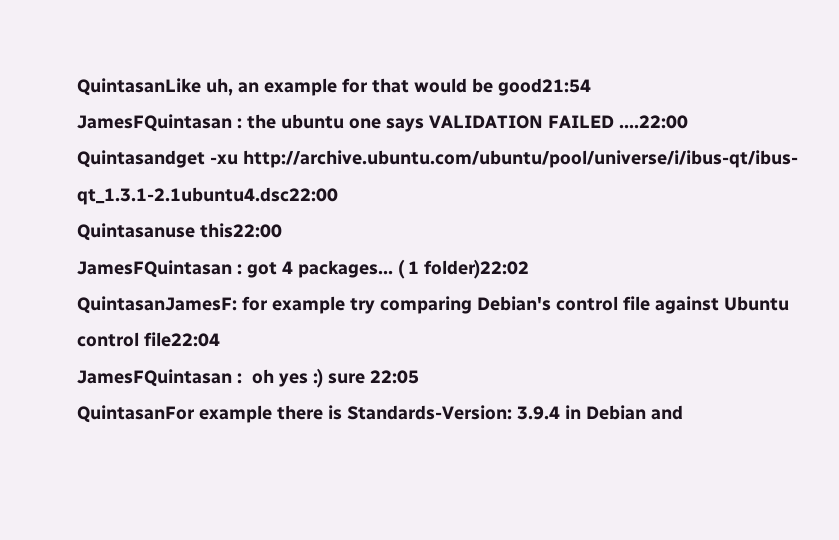QuintasanLike uh, an example for that would be good21:54
JamesFQuintasan : the ubuntu one says VALIDATION FAILED ....22:00
Quintasandget -xu http://archive.ubuntu.com/ubuntu/pool/universe/i/ibus-qt/ibus-qt_1.3.1-2.1ubuntu4.dsc22:00
Quintasanuse this22:00
JamesFQuintasan : got 4 packages... ( 1 folder)22:02
QuintasanJamesF: for example try comparing Debian's control file against Ubuntu control file22:04
JamesFQuintasan :  oh yes :) sure 22:05
QuintasanFor example there is Standards-Version: 3.9.4 in Debian and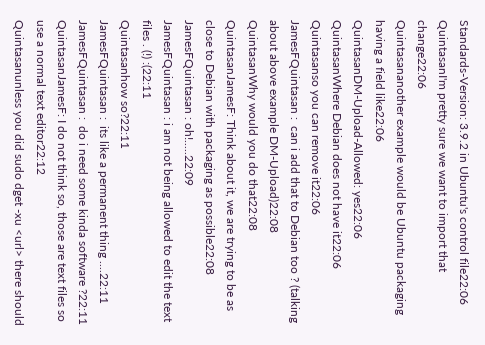Standards-Version: 3.9.2 in Ubuntu's control file22:06
QuintasanI'm pretty sure we want to import that change22:06
Quintasananother example would be Ubuntu packaging having a field like22:06
QuintasanDM-Upload-Allowed: yes22:06
QuintasanWhere Debian does not have it22:06
Quintasanso you can remove it22:06
JamesFQuintasan :  can i add that to Debian too ? (talking about above example DM-Upload)22:08
QuintasanWhy would you do that22:08
QuintasanJamesF: Think about it, we are trying to be as close to Debian with packaging as possible22:08
JamesFQuintasan : oh!.....22:09
JamesFQuintasan : i am not being allowed to edit the text files . (!) :(22:11
Quintasanhow so?22:11
JamesFQuintasan :  its like a permanent thing ....22:11
JamesFQuintasan :  do i need some kinda software ?22:11
QuintasanJamesF: I do not think so, those are text files so use a normal text editor22:12
Quintasanunless you did sudo dget -xu <url> there should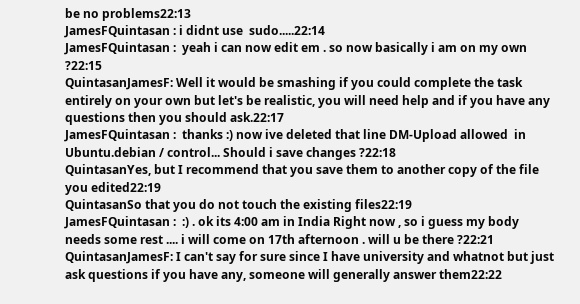be no problems22:13
JamesFQuintasan : i didnt use  sudo.....22:14
JamesFQuintasan :  yeah i can now edit em . so now basically i am on my own ?22:15
QuintasanJamesF: Well it would be smashing if you could complete the task entirely on your own but let's be realistic, you will need help and if you have any questions then you should ask.22:17
JamesFQuintasan :  thanks :) now ive deleted that line DM-Upload allowed  in Ubuntu.debian / control... Should i save changes ?22:18
QuintasanYes, but I recommend that you save them to another copy of the file you edited22:19
QuintasanSo that you do not touch the existing files22:19
JamesFQuintasan :  :) . ok its 4:00 am in India Right now , so i guess my body needs some rest .... i will come on 17th afternoon . will u be there ?22:21
QuintasanJamesF: I can't say for sure since I have university and whatnot but just ask questions if you have any, someone will generally answer them22:22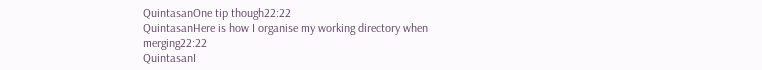QuintasanOne tip though22:22
QuintasanHere is how I organise my working directory when merging22:22
QuintasanI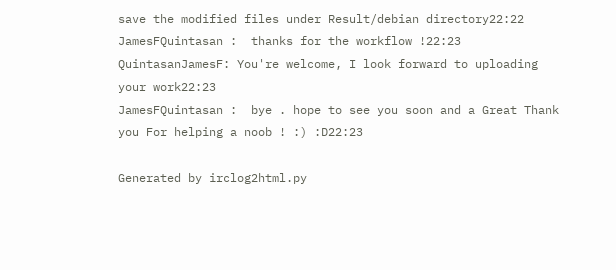save the modified files under Result/debian directory22:22
JamesFQuintasan :  thanks for the workflow !22:23
QuintasanJamesF: You're welcome, I look forward to uploading your work22:23
JamesFQuintasan :  bye . hope to see you soon and a Great Thank you For helping a noob ! :) :D22:23

Generated by irclog2html.py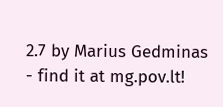2.7 by Marius Gedminas - find it at mg.pov.lt!